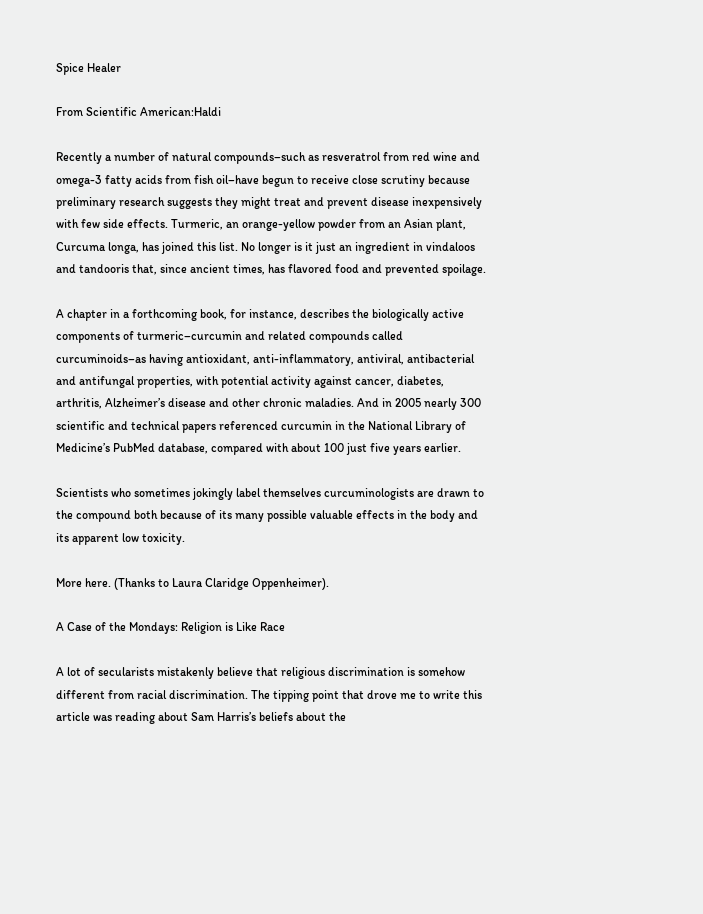Spice Healer

From Scientific American:Haldi

Recently a number of natural compounds–such as resveratrol from red wine and omega-3 fatty acids from fish oil–have begun to receive close scrutiny because preliminary research suggests they might treat and prevent disease inexpensively with few side effects. Turmeric, an orange-yellow powder from an Asian plant, Curcuma longa, has joined this list. No longer is it just an ingredient in vindaloos and tandooris that, since ancient times, has flavored food and prevented spoilage.

A chapter in a forthcoming book, for instance, describes the biologically active components of turmeric–curcumin and related compounds called curcuminoids–as having antioxidant, anti-inflammatory, antiviral, antibacterial and antifungal properties, with potential activity against cancer, diabetes, arthritis, Alzheimer’s disease and other chronic maladies. And in 2005 nearly 300 scientific and technical papers referenced curcumin in the National Library of Medicine’s PubMed database, compared with about 100 just five years earlier.

Scientists who sometimes jokingly label themselves curcuminologists are drawn to the compound both because of its many possible valuable effects in the body and its apparent low toxicity.

More here. (Thanks to Laura Claridge Oppenheimer).

A Case of the Mondays: Religion is Like Race

A lot of secularists mistakenly believe that religious discrimination is somehow different from racial discrimination. The tipping point that drove me to write this article was reading about Sam Harris’s beliefs about the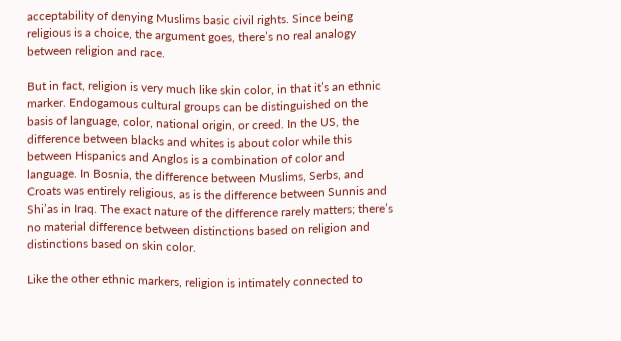acceptability of denying Muslims basic civil rights. Since being religious is a choice, the argument goes, there’s no real analogy between religion and race.

But in fact, religion is very much like skin color, in that it’s an ethnic marker. Endogamous cultural groups can be distinguished on the basis of language, color, national origin, or creed. In the US, the difference between blacks and whites is about color while this between Hispanics and Anglos is a combination of color and language. In Bosnia, the difference between Muslims, Serbs, and Croats was entirely religious, as is the difference between Sunnis and Shi’as in Iraq. The exact nature of the difference rarely matters; there’s no material difference between distinctions based on religion and distinctions based on skin color.

Like the other ethnic markers, religion is intimately connected to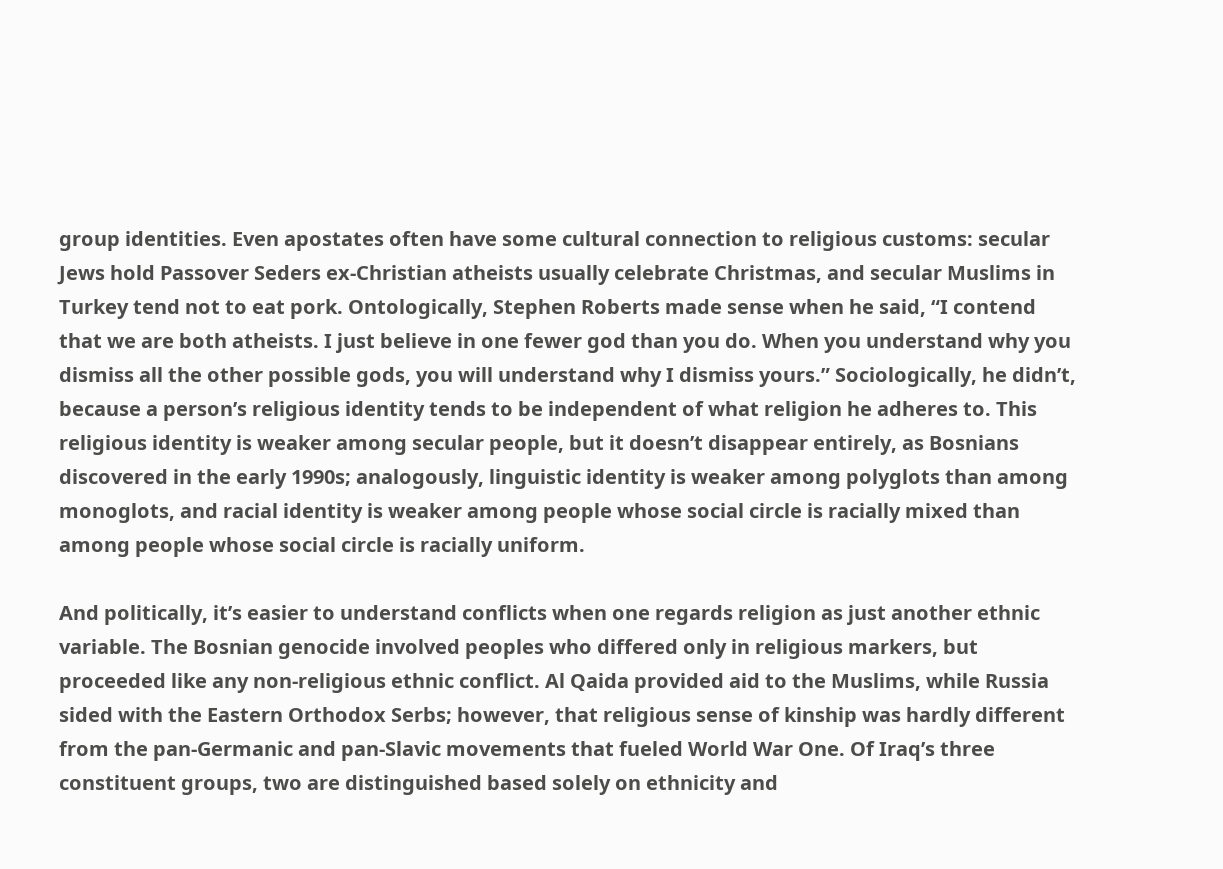group identities. Even apostates often have some cultural connection to religious customs: secular Jews hold Passover Seders ex-Christian atheists usually celebrate Christmas, and secular Muslims in Turkey tend not to eat pork. Ontologically, Stephen Roberts made sense when he said, “I contend that we are both atheists. I just believe in one fewer god than you do. When you understand why you dismiss all the other possible gods, you will understand why I dismiss yours.” Sociologically, he didn’t, because a person’s religious identity tends to be independent of what religion he adheres to. This religious identity is weaker among secular people, but it doesn’t disappear entirely, as Bosnians discovered in the early 1990s; analogously, linguistic identity is weaker among polyglots than among monoglots, and racial identity is weaker among people whose social circle is racially mixed than among people whose social circle is racially uniform.

And politically, it’s easier to understand conflicts when one regards religion as just another ethnic variable. The Bosnian genocide involved peoples who differed only in religious markers, but proceeded like any non-religious ethnic conflict. Al Qaida provided aid to the Muslims, while Russia sided with the Eastern Orthodox Serbs; however, that religious sense of kinship was hardly different from the pan-Germanic and pan-Slavic movements that fueled World War One. Of Iraq’s three constituent groups, two are distinguished based solely on ethnicity and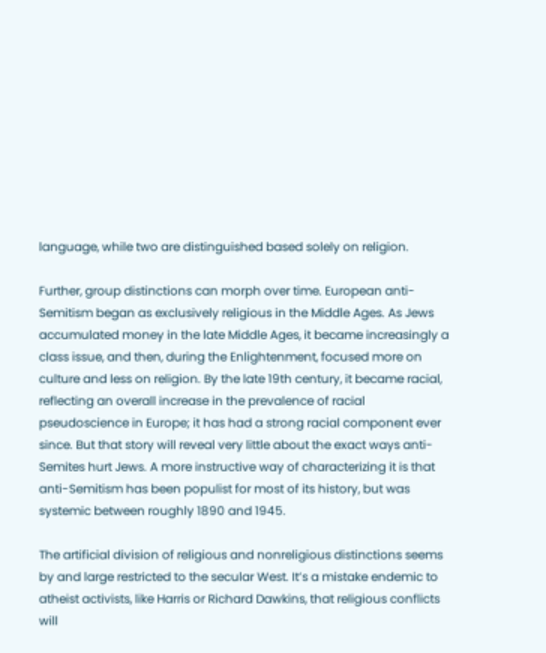language, while two are distinguished based solely on religion.

Further, group distinctions can morph over time. European anti-Semitism began as exclusively religious in the Middle Ages. As Jews accumulated money in the late Middle Ages, it became increasingly a class issue, and then, during the Enlightenment, focused more on culture and less on religion. By the late 19th century, it became racial, reflecting an overall increase in the prevalence of racial pseudoscience in Europe; it has had a strong racial component ever since. But that story will reveal very little about the exact ways anti-Semites hurt Jews. A more instructive way of characterizing it is that anti-Semitism has been populist for most of its history, but was systemic between roughly 1890 and 1945.

The artificial division of religious and nonreligious distinctions seems by and large restricted to the secular West. It’s a mistake endemic to atheist activists, like Harris or Richard Dawkins, that religious conflicts will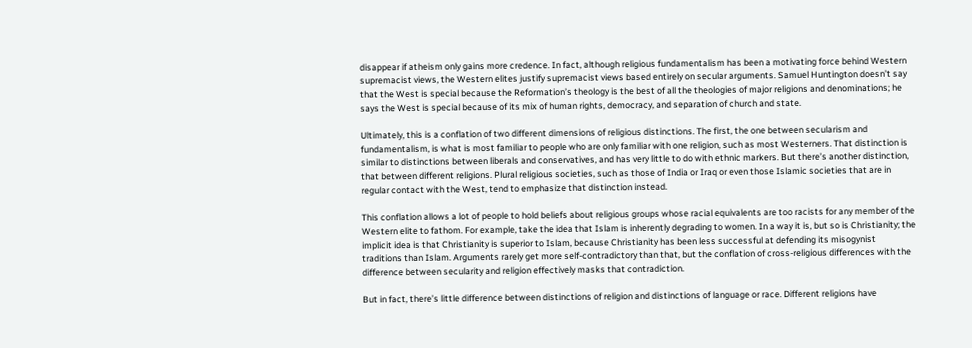disappear if atheism only gains more credence. In fact, although religious fundamentalism has been a motivating force behind Western supremacist views, the Western elites justify supremacist views based entirely on secular arguments. Samuel Huntington doesn’t say that the West is special because the Reformation’s theology is the best of all the theologies of major religions and denominations; he says the West is special because of its mix of human rights, democracy, and separation of church and state.

Ultimately, this is a conflation of two different dimensions of religious distinctions. The first, the one between secularism and fundamentalism, is what is most familiar to people who are only familiar with one religion, such as most Westerners. That distinction is similar to distinctions between liberals and conservatives, and has very little to do with ethnic markers. But there’s another distinction, that between different religions. Plural religious societies, such as those of India or Iraq or even those Islamic societies that are in regular contact with the West, tend to emphasize that distinction instead.

This conflation allows a lot of people to hold beliefs about religious groups whose racial equivalents are too racists for any member of the Western elite to fathom. For example, take the idea that Islam is inherently degrading to women. In a way it is, but so is Christianity; the implicit idea is that Christianity is superior to Islam, because Christianity has been less successful at defending its misogynist traditions than Islam. Arguments rarely get more self-contradictory than that, but the conflation of cross-religious differences with the difference between secularity and religion effectively masks that contradiction.

But in fact, there’s little difference between distinctions of religion and distinctions of language or race. Different religions have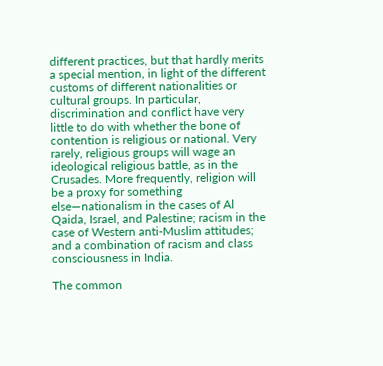different practices, but that hardly merits a special mention, in light of the different customs of different nationalities or cultural groups. In particular, discrimination and conflict have very little to do with whether the bone of contention is religious or national. Very rarely, religious groups will wage an ideological religious battle, as in the Crusades. More frequently, religion will be a proxy for something else—nationalism in the cases of Al Qaida, Israel, and Palestine; racism in the case of Western anti-Muslim attitudes; and a combination of racism and class consciousness in India.

The common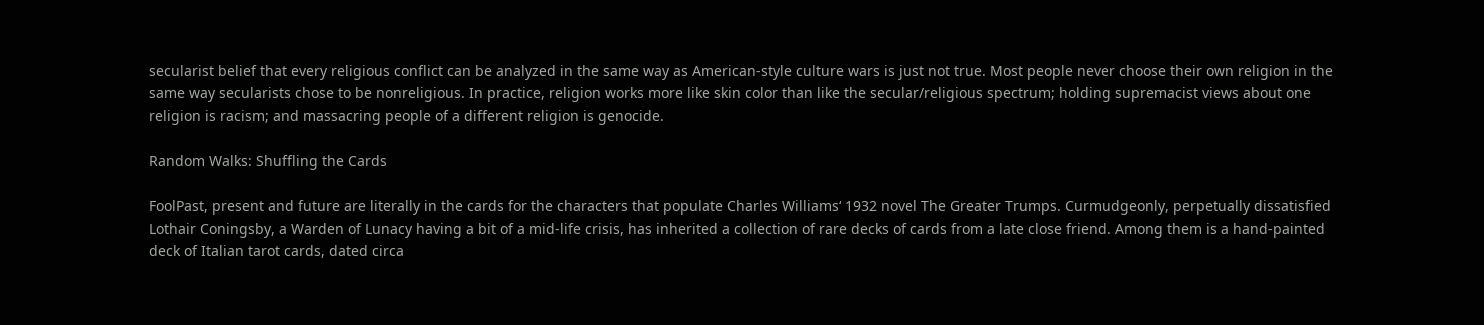secularist belief that every religious conflict can be analyzed in the same way as American-style culture wars is just not true. Most people never choose their own religion in the same way secularists chose to be nonreligious. In practice, religion works more like skin color than like the secular/religious spectrum; holding supremacist views about one religion is racism; and massacring people of a different religion is genocide.

Random Walks: Shuffling the Cards

FoolPast, present and future are literally in the cards for the characters that populate Charles Williams‘ 1932 novel The Greater Trumps. Curmudgeonly, perpetually dissatisfied Lothair Coningsby, a Warden of Lunacy having a bit of a mid-life crisis, has inherited a collection of rare decks of cards from a late close friend. Among them is a hand-painted deck of Italian tarot cards, dated circa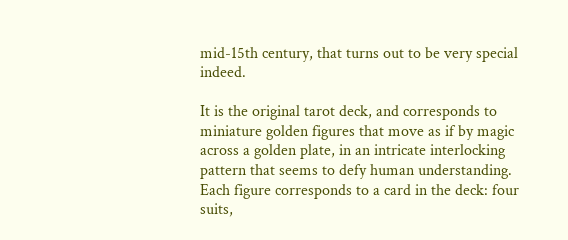mid-15th century, that turns out to be very special indeed.

It is the original tarot deck, and corresponds to miniature golden figures that move as if by magic across a golden plate, in an intricate interlocking pattern that seems to defy human understanding. Each figure corresponds to a card in the deck: four suits,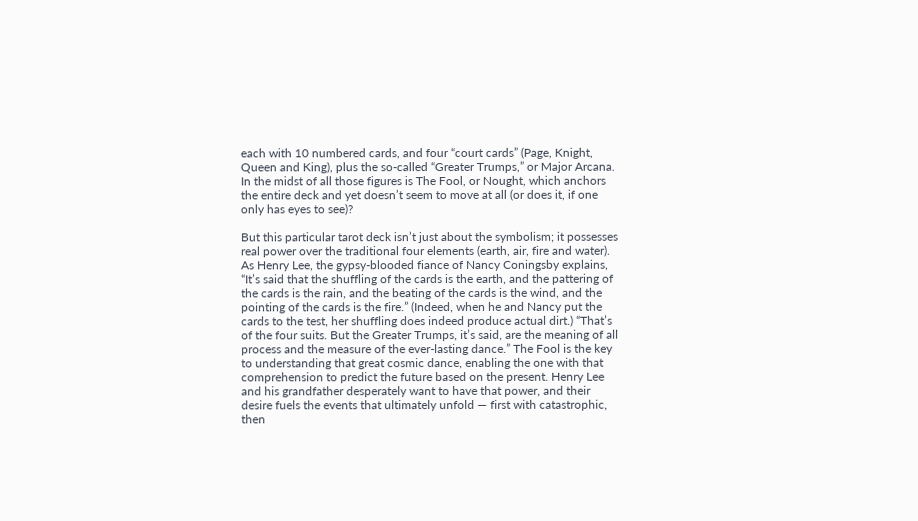each with 10 numbered cards, and four “court cards” (Page, Knight, Queen and King), plus the so-called “Greater Trumps,” or Major Arcana. In the midst of all those figures is The Fool, or Nought, which anchors the entire deck and yet doesn’t seem to move at all (or does it, if one only has eyes to see)?

But this particular tarot deck isn’t just about the symbolism; it possesses real power over the traditional four elements (earth, air, fire and water). As Henry Lee, the gypsy-blooded fiance of Nancy Coningsby explains, “It’s said that the shuffling of the cards is the earth, and the pattering of the cards is the rain, and the beating of the cards is the wind, and the pointing of the cards is the fire.” (Indeed, when he and Nancy put the cards to the test, her shuffling does indeed produce actual dirt.) “That’s of the four suits. But the Greater Trumps, it’s said, are the meaning of all process and the measure of the ever-lasting dance.” The Fool is the key to understanding that great cosmic dance, enabling the one with that comprehension to predict the future based on the present. Henry Lee and his grandfather desperately want to have that power, and their desire fuels the events that ultimately unfold — first with catastrophic, then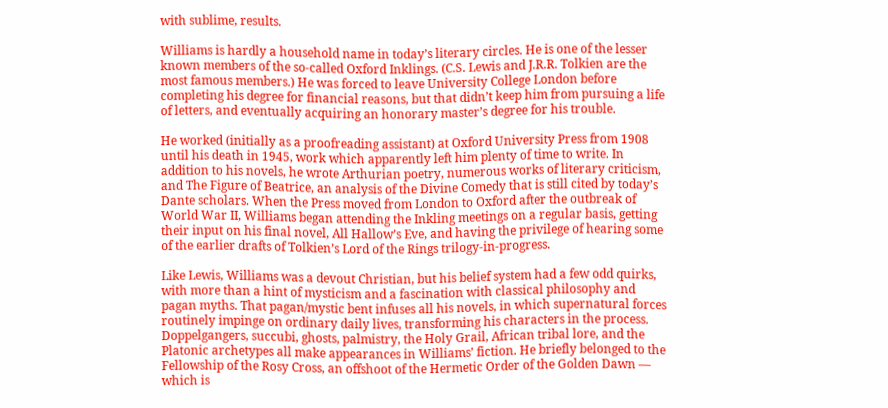with sublime, results.

Williams is hardly a household name in today’s literary circles. He is one of the lesser known members of the so-called Oxford Inklings. (C.S. Lewis and J.R.R. Tolkien are the most famous members.) He was forced to leave University College London before completing his degree for financial reasons, but that didn’t keep him from pursuing a life of letters, and eventually acquiring an honorary master’s degree for his trouble.

He worked (initially as a proofreading assistant) at Oxford University Press from 1908 until his death in 1945, work which apparently left him plenty of time to write. In addition to his novels, he wrote Arthurian poetry, numerous works of literary criticism, and The Figure of Beatrice, an analysis of the Divine Comedy that is still cited by today’s Dante scholars. When the Press moved from London to Oxford after the outbreak of World War II, Williams began attending the Inkling meetings on a regular basis, getting their input on his final novel, All Hallow’s Eve, and having the privilege of hearing some of the earlier drafts of Tolkien’s Lord of the Rings trilogy-in-progress.

Like Lewis, Williams was a devout Christian, but his belief system had a few odd quirks, with more than a hint of mysticism and a fascination with classical philosophy and pagan myths. That pagan/mystic bent infuses all his novels, in which supernatural forces routinely impinge on ordinary daily lives, transforming his characters in the process. Doppelgangers, succubi, ghosts, palmistry, the Holy Grail, African tribal lore, and the Platonic archetypes all make appearances in Williams’ fiction. He briefly belonged to the Fellowship of the Rosy Cross, an offshoot of the Hermetic Order of the Golden Dawn — which is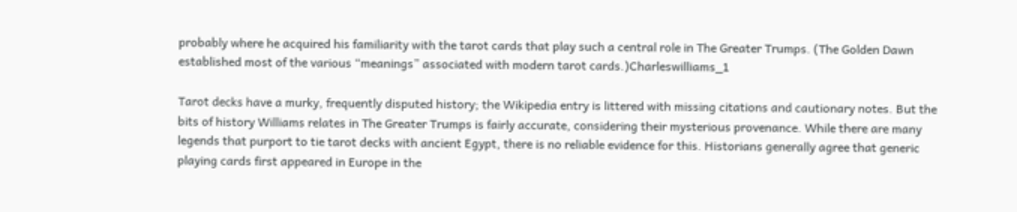probably where he acquired his familiarity with the tarot cards that play such a central role in The Greater Trumps. (The Golden Dawn established most of the various “meanings” associated with modern tarot cards.)Charleswilliams_1

Tarot decks have a murky, frequently disputed history; the Wikipedia entry is littered with missing citations and cautionary notes. But the bits of history Williams relates in The Greater Trumps is fairly accurate, considering their mysterious provenance. While there are many legends that purport to tie tarot decks with ancient Egypt, there is no reliable evidence for this. Historians generally agree that generic playing cards first appeared in Europe in the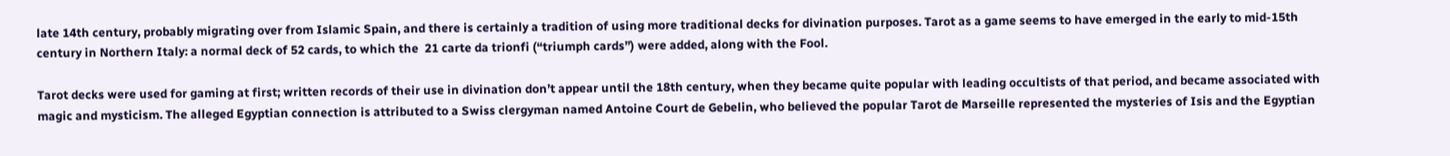late 14th century, probably migrating over from Islamic Spain, and there is certainly a tradition of using more traditional decks for divination purposes. Tarot as a game seems to have emerged in the early to mid-15th century in Northern Italy: a normal deck of 52 cards, to which the  21 carte da trionfi (“triumph cards”) were added, along with the Fool.

Tarot decks were used for gaming at first; written records of their use in divination don’t appear until the 18th century, when they became quite popular with leading occultists of that period, and became associated with magic and mysticism. The alleged Egyptian connection is attributed to a Swiss clergyman named Antoine Court de Gebelin, who believed the popular Tarot de Marseille represented the mysteries of Isis and the Egyptian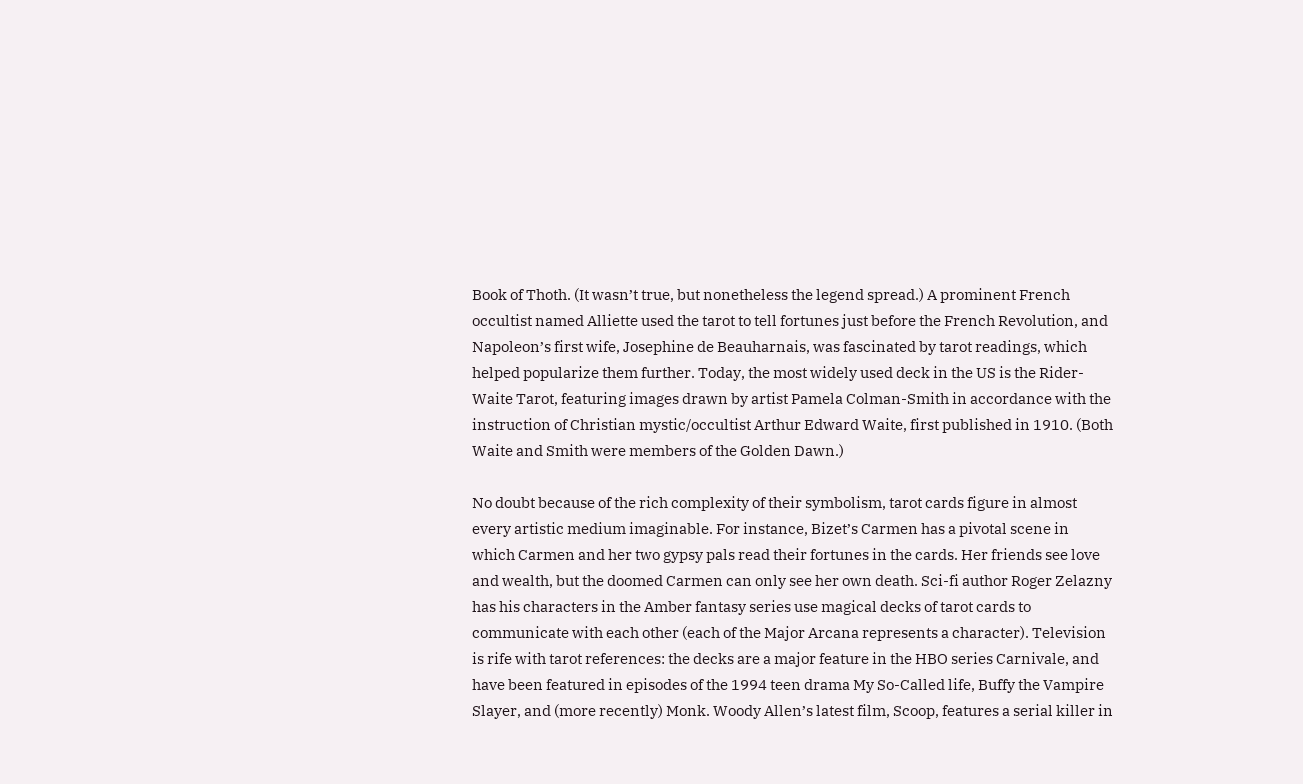Book of Thoth. (It wasn’t true, but nonetheless the legend spread.) A prominent French occultist named Alliette used the tarot to tell fortunes just before the French Revolution, and Napoleon’s first wife, Josephine de Beauharnais, was fascinated by tarot readings, which helped popularize them further. Today, the most widely used deck in the US is the Rider-Waite Tarot, featuring images drawn by artist Pamela Colman-Smith in accordance with the instruction of Christian mystic/occultist Arthur Edward Waite, first published in 1910. (Both Waite and Smith were members of the Golden Dawn.)

No doubt because of the rich complexity of their symbolism, tarot cards figure in almost every artistic medium imaginable. For instance, Bizet’s Carmen has a pivotal scene in which Carmen and her two gypsy pals read their fortunes in the cards. Her friends see love and wealth, but the doomed Carmen can only see her own death. Sci-fi author Roger Zelazny has his characters in the Amber fantasy series use magical decks of tarot cards to communicate with each other (each of the Major Arcana represents a character). Television is rife with tarot references: the decks are a major feature in the HBO series Carnivale, and have been featured in episodes of the 1994 teen drama My So-Called life, Buffy the Vampire Slayer, and (more recently) Monk. Woody Allen’s latest film, Scoop, features a serial killer in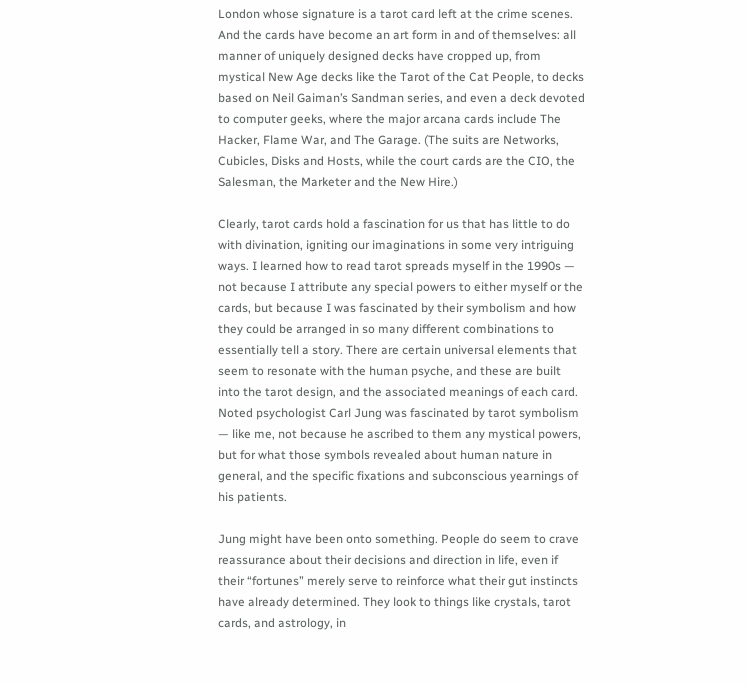London whose signature is a tarot card left at the crime scenes. And the cards have become an art form in and of themselves: all manner of uniquely designed decks have cropped up, from mystical New Age decks like the Tarot of the Cat People, to decks based on Neil Gaiman’s Sandman series, and even a deck devoted to computer geeks, where the major arcana cards include The Hacker, Flame War, and The Garage. (The suits are Networks, Cubicles, Disks and Hosts, while the court cards are the CIO, the Salesman, the Marketer and the New Hire.)

Clearly, tarot cards hold a fascination for us that has little to do with divination, igniting our imaginations in some very intriguing ways. I learned how to read tarot spreads myself in the 1990s — not because I attribute any special powers to either myself or the cards, but because I was fascinated by their symbolism and how they could be arranged in so many different combinations to essentially tell a story. There are certain universal elements that seem to resonate with the human psyche, and these are built into the tarot design, and the associated meanings of each card. Noted psychologist Carl Jung was fascinated by tarot symbolism — like me, not because he ascribed to them any mystical powers, but for what those symbols revealed about human nature in general, and the specific fixations and subconscious yearnings of his patients.

Jung might have been onto something. People do seem to crave reassurance about their decisions and direction in life, even if their “fortunes” merely serve to reinforce what their gut instincts have already determined. They look to things like crystals, tarot cards, and astrology, in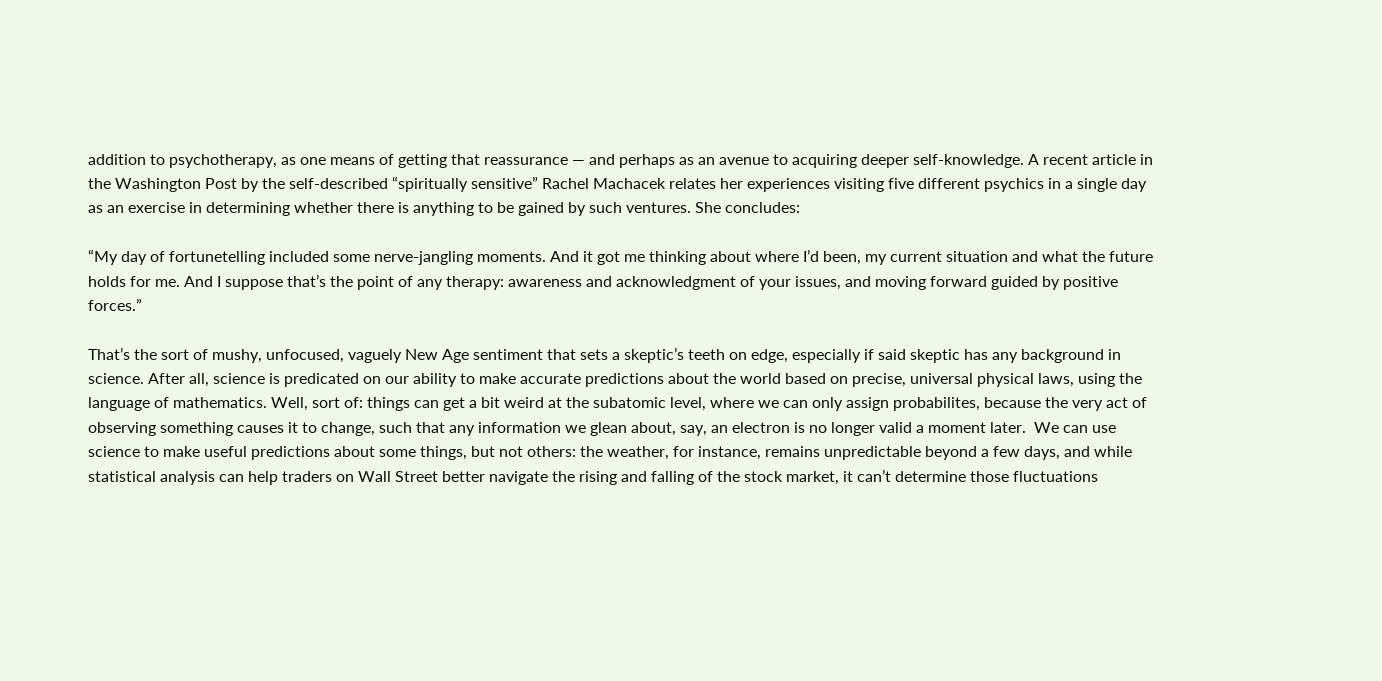addition to psychotherapy, as one means of getting that reassurance — and perhaps as an avenue to acquiring deeper self-knowledge. A recent article in the Washington Post by the self-described “spiritually sensitive” Rachel Machacek relates her experiences visiting five different psychics in a single day as an exercise in determining whether there is anything to be gained by such ventures. She concludes:

“My day of fortunetelling included some nerve-jangling moments. And it got me thinking about where I’d been, my current situation and what the future holds for me. And I suppose that’s the point of any therapy: awareness and acknowledgment of your issues, and moving forward guided by positive forces.”

That’s the sort of mushy, unfocused, vaguely New Age sentiment that sets a skeptic’s teeth on edge, especially if said skeptic has any background in science. After all, science is predicated on our ability to make accurate predictions about the world based on precise, universal physical laws, using the language of mathematics. Well, sort of: things can get a bit weird at the subatomic level, where we can only assign probabilites, because the very act of observing something causes it to change, such that any information we glean about, say, an electron is no longer valid a moment later.  We can use science to make useful predictions about some things, but not others: the weather, for instance, remains unpredictable beyond a few days, and while statistical analysis can help traders on Wall Street better navigate the rising and falling of the stock market, it can’t determine those fluctuations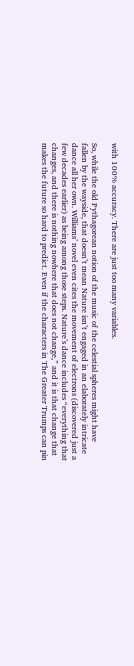with 100% accuracy. There are just too many variables.

So, while the old Pythagorean notion of the music of the celestial spheres might have fallen by the wayside, that doesn’t mean Nature isn’t engaged in an elaborately intricate dance all her own. Williams’ novel even cites the movement of electrons (discovered just a few decades earlier) as being among those steps. Nature’s dance includes “everything that changes, and there is nothing nowhere that does not change,” and it is that change that makes the future so hard to predict. Even if the characters in The Greater Trumps can pin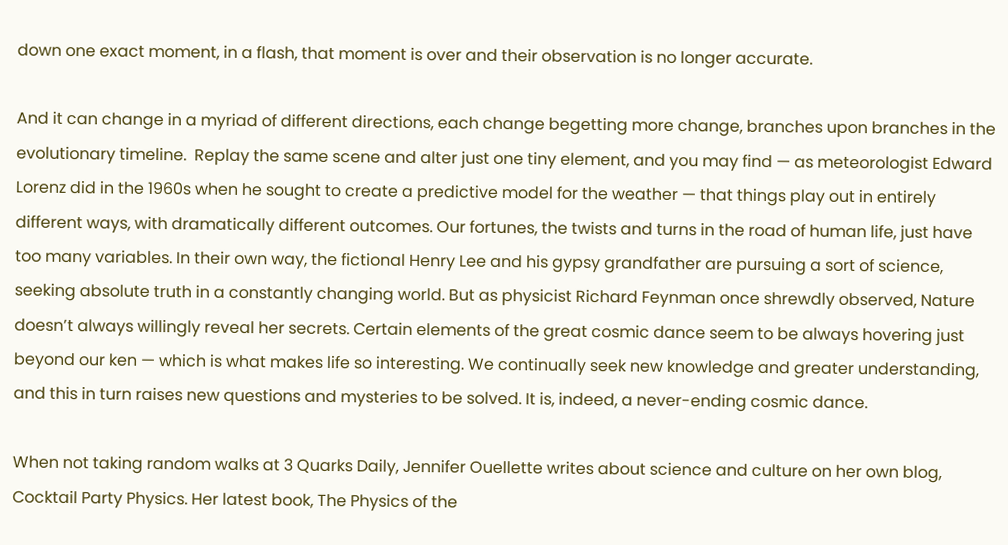down one exact moment, in a flash, that moment is over and their observation is no longer accurate.

And it can change in a myriad of different directions, each change begetting more change, branches upon branches in the evolutionary timeline.  Replay the same scene and alter just one tiny element, and you may find — as meteorologist Edward Lorenz did in the 1960s when he sought to create a predictive model for the weather — that things play out in entirely different ways, with dramatically different outcomes. Our fortunes, the twists and turns in the road of human life, just have too many variables. In their own way, the fictional Henry Lee and his gypsy grandfather are pursuing a sort of science, seeking absolute truth in a constantly changing world. But as physicist Richard Feynman once shrewdly observed, Nature doesn’t always willingly reveal her secrets. Certain elements of the great cosmic dance seem to be always hovering just beyond our ken — which is what makes life so interesting. We continually seek new knowledge and greater understanding, and this in turn raises new questions and mysteries to be solved. It is, indeed, a never-ending cosmic dance.

When not taking random walks at 3 Quarks Daily, Jennifer Ouellette writes about science and culture on her own blog, Cocktail Party Physics. Her latest book, The Physics of the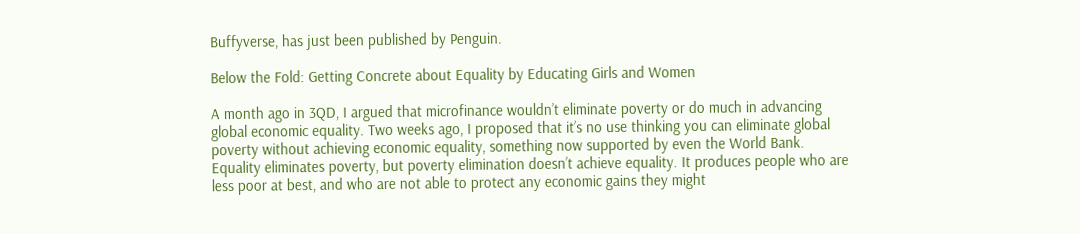Buffyverse, has just been published by Penguin.

Below the Fold: Getting Concrete about Equality by Educating Girls and Women

A month ago in 3QD, I argued that microfinance wouldn’t eliminate poverty or do much in advancing global economic equality. Two weeks ago, I proposed that it’s no use thinking you can eliminate global poverty without achieving economic equality, something now supported by even the World Bank. Equality eliminates poverty, but poverty elimination doesn’t achieve equality. It produces people who are less poor at best, and who are not able to protect any economic gains they might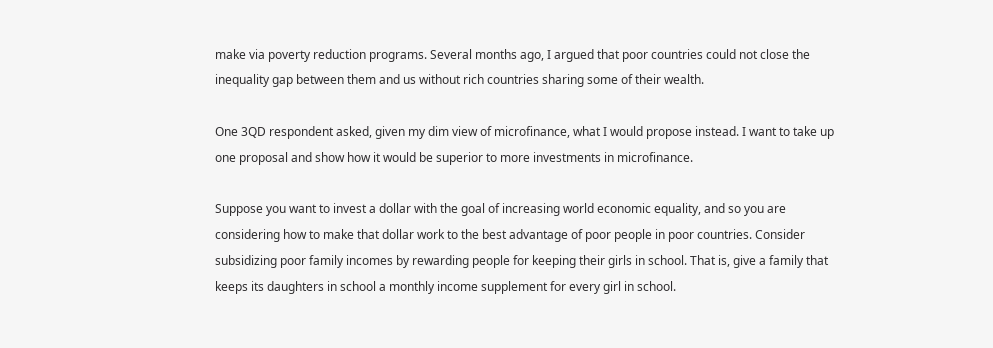make via poverty reduction programs. Several months ago, I argued that poor countries could not close the inequality gap between them and us without rich countries sharing some of their wealth.

One 3QD respondent asked, given my dim view of microfinance, what I would propose instead. I want to take up one proposal and show how it would be superior to more investments in microfinance.

Suppose you want to invest a dollar with the goal of increasing world economic equality, and so you are considering how to make that dollar work to the best advantage of poor people in poor countries. Consider subsidizing poor family incomes by rewarding people for keeping their girls in school. That is, give a family that keeps its daughters in school a monthly income supplement for every girl in school.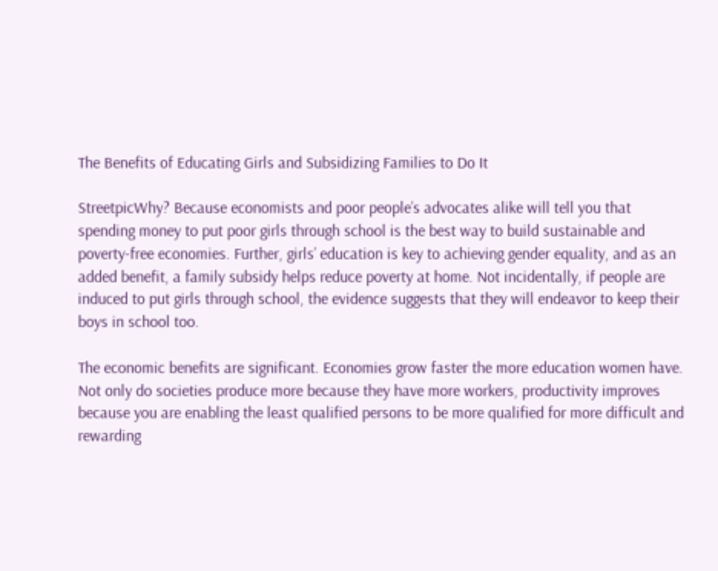The Benefits of Educating Girls and Subsidizing Families to Do It

StreetpicWhy? Because economists and poor people’s advocates alike will tell you that spending money to put poor girls through school is the best way to build sustainable and poverty-free economies. Further, girls’ education is key to achieving gender equality, and as an added benefit, a family subsidy helps reduce poverty at home. Not incidentally, if people are induced to put girls through school, the evidence suggests that they will endeavor to keep their boys in school too.

The economic benefits are significant. Economies grow faster the more education women have. Not only do societies produce more because they have more workers, productivity improves because you are enabling the least qualified persons to be more qualified for more difficult and rewarding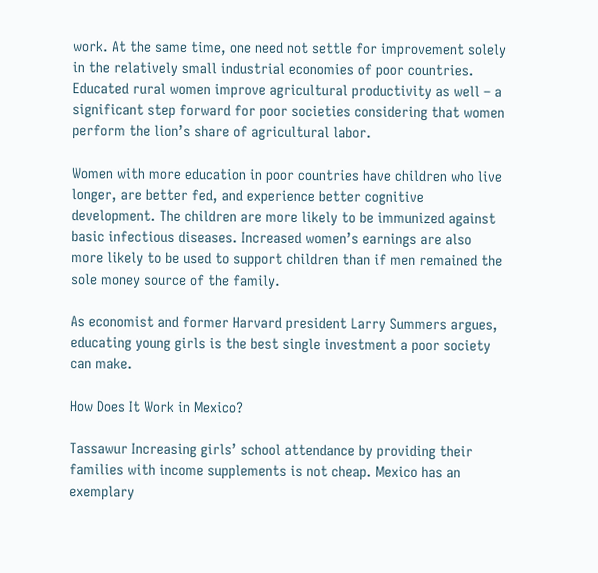work. At the same time, one need not settle for improvement solely in the relatively small industrial economies of poor countries. Educated rural women improve agricultural productivity as well – a significant step forward for poor societies considering that women perform the lion’s share of agricultural labor.

Women with more education in poor countries have children who live longer, are better fed, and experience better cognitive development. The children are more likely to be immunized against basic infectious diseases. Increased women’s earnings are also more likely to be used to support children than if men remained the sole money source of the family.

As economist and former Harvard president Larry Summers argues, educating young girls is the best single investment a poor society can make.

How Does It Work in Mexico?

Tassawur Increasing girls’ school attendance by providing their families with income supplements is not cheap. Mexico has an exemplary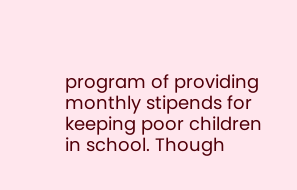program of providing monthly stipends for keeping poor children in school. Though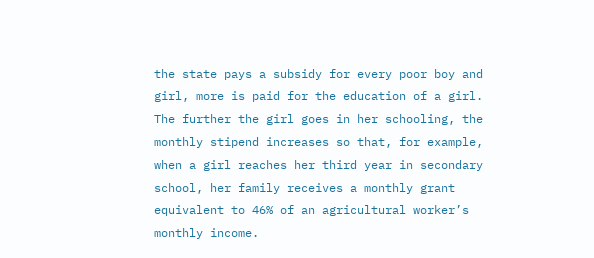the state pays a subsidy for every poor boy and girl, more is paid for the education of a girl. The further the girl goes in her schooling, the monthly stipend increases so that, for example, when a girl reaches her third year in secondary school, her family receives a monthly grant equivalent to 46% of an agricultural worker’s monthly income.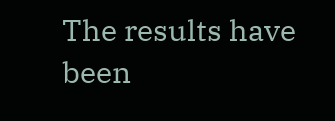The results have been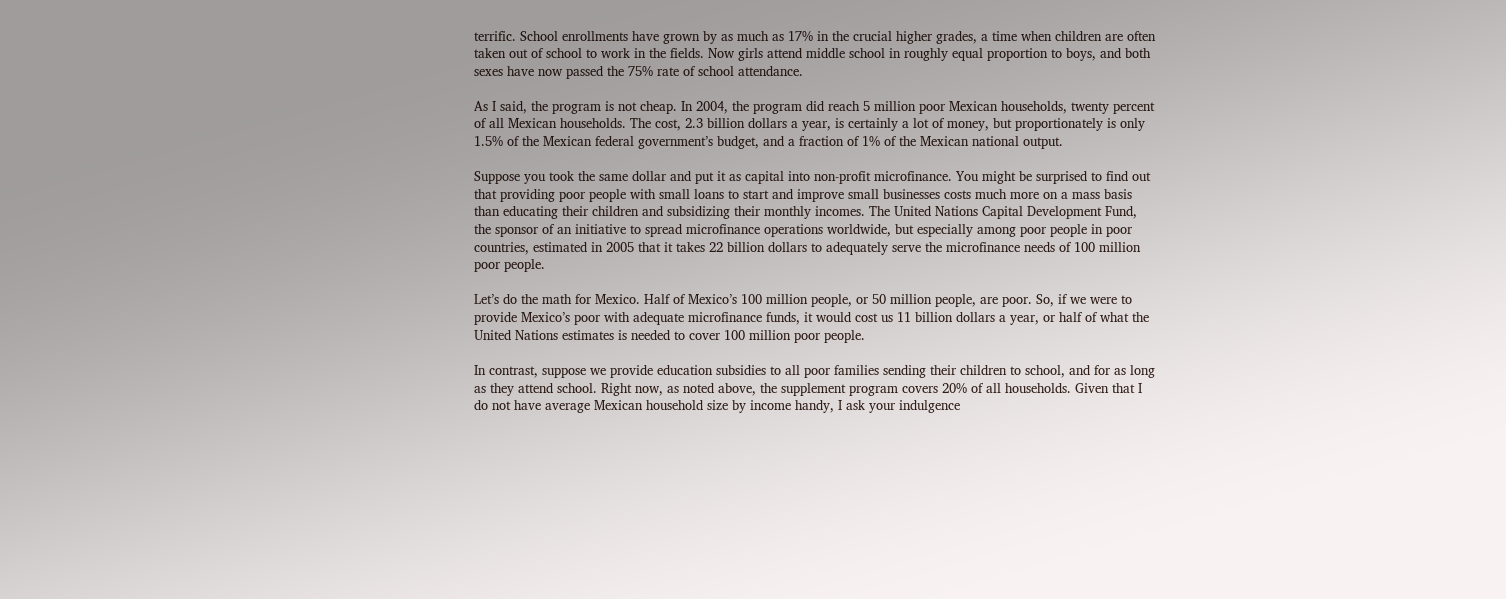terrific. School enrollments have grown by as much as 17% in the crucial higher grades, a time when children are often taken out of school to work in the fields. Now girls attend middle school in roughly equal proportion to boys, and both sexes have now passed the 75% rate of school attendance.

As I said, the program is not cheap. In 2004, the program did reach 5 million poor Mexican households, twenty percent of all Mexican households. The cost, 2.3 billion dollars a year, is certainly a lot of money, but proportionately is only 1.5% of the Mexican federal government’s budget, and a fraction of 1% of the Mexican national output.

Suppose you took the same dollar and put it as capital into non-profit microfinance. You might be surprised to find out that providing poor people with small loans to start and improve small businesses costs much more on a mass basis than educating their children and subsidizing their monthly incomes. The United Nations Capital Development Fund, the sponsor of an initiative to spread microfinance operations worldwide, but especially among poor people in poor countries, estimated in 2005 that it takes 22 billion dollars to adequately serve the microfinance needs of 100 million poor people.

Let’s do the math for Mexico. Half of Mexico’s 100 million people, or 50 million people, are poor. So, if we were to provide Mexico’s poor with adequate microfinance funds, it would cost us 11 billion dollars a year, or half of what the United Nations estimates is needed to cover 100 million poor people.

In contrast, suppose we provide education subsidies to all poor families sending their children to school, and for as long as they attend school. Right now, as noted above, the supplement program covers 20% of all households. Given that I do not have average Mexican household size by income handy, I ask your indulgence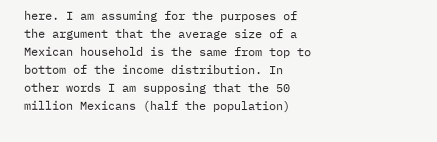here. I am assuming for the purposes of the argument that the average size of a Mexican household is the same from top to bottom of the income distribution. In other words I am supposing that the 50 million Mexicans (half the population)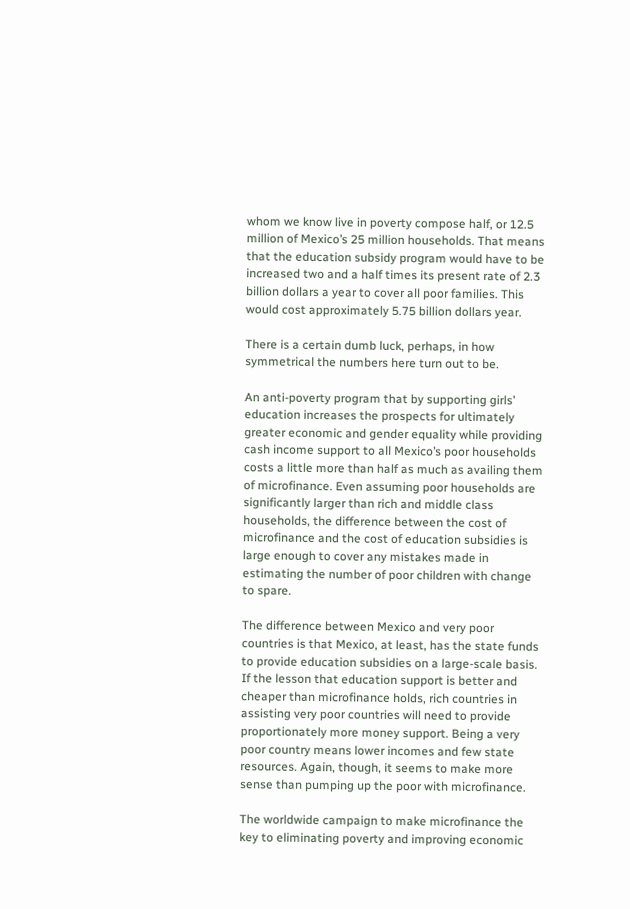whom we know live in poverty compose half, or 12.5 million of Mexico’s 25 million households. That means that the education subsidy program would have to be increased two and a half times its present rate of 2.3 billion dollars a year to cover all poor families. This would cost approximately 5.75 billion dollars year.

There is a certain dumb luck, perhaps, in how symmetrical the numbers here turn out to be.

An anti-poverty program that by supporting girls’ education increases the prospects for ultimately greater economic and gender equality while providing cash income support to all Mexico’s poor households costs a little more than half as much as availing them of microfinance. Even assuming poor households are significantly larger than rich and middle class households, the difference between the cost of microfinance and the cost of education subsidies is large enough to cover any mistakes made in estimating the number of poor children with change to spare.

The difference between Mexico and very poor countries is that Mexico, at least, has the state funds to provide education subsidies on a large-scale basis. If the lesson that education support is better and cheaper than microfinance holds, rich countries in assisting very poor countries will need to provide proportionately more money support. Being a very poor country means lower incomes and few state resources. Again, though, it seems to make more sense than pumping up the poor with microfinance.

The worldwide campaign to make microfinance the key to eliminating poverty and improving economic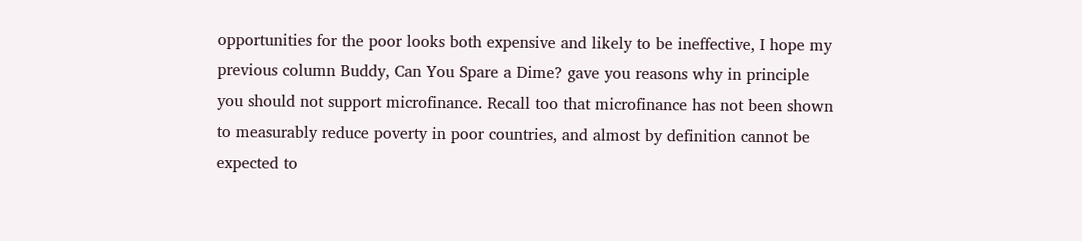opportunities for the poor looks both expensive and likely to be ineffective, I hope my previous column Buddy, Can You Spare a Dime? gave you reasons why in principle you should not support microfinance. Recall too that microfinance has not been shown to measurably reduce poverty in poor countries, and almost by definition cannot be expected to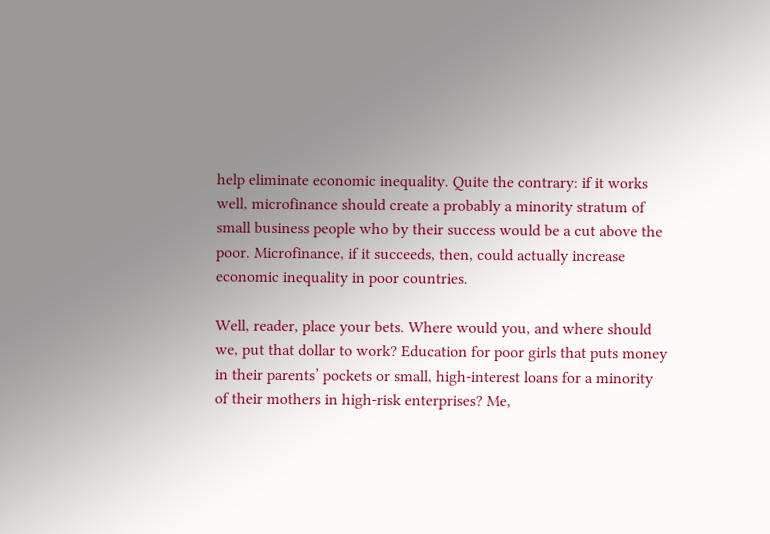help eliminate economic inequality. Quite the contrary: if it works well, microfinance should create a probably a minority stratum of small business people who by their success would be a cut above the poor. Microfinance, if it succeeds, then, could actually increase economic inequality in poor countries.

Well, reader, place your bets. Where would you, and where should we, put that dollar to work? Education for poor girls that puts money in their parents’ pockets or small, high-interest loans for a minority of their mothers in high-risk enterprises? Me,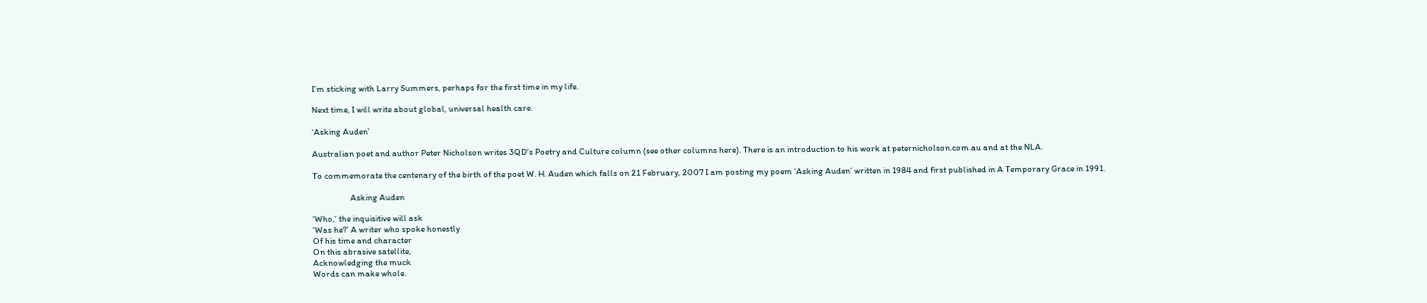I’m sticking with Larry Summers, perhaps for the first time in my life.

Next time, I will write about global, universal health care.

‘Asking Auden’

Australian poet and author Peter Nicholson writes 3QD‘s Poetry and Culture column (see other columns here). There is an introduction to his work at peternicholson.com.au and at the NLA.

To commemorate the centenary of the birth of the poet W. H. Auden which falls on 21 February, 2007 I am posting my poem ‘Asking Auden’ written in 1984 and first published in A Temporary Grace in 1991.

                   Asking Auden

‘Who,’ the inquisitive will ask
‘Was he?’ A writer who spoke honestly
Of his time and character
On this abrasive satellite,
Acknowledging the muck
Words can make whole.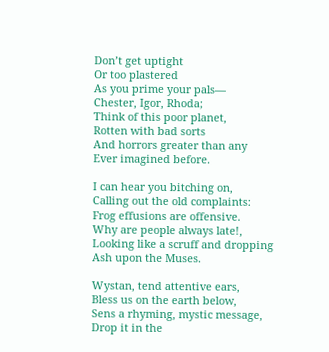Don’t get uptight
Or too plastered
As you prime your pals—
Chester, Igor, Rhoda;
Think of this poor planet,
Rotten with bad sorts
And horrors greater than any
Ever imagined before.

I can hear you bitching on,
Calling out the old complaints:
Frog effusions are offensive.
Why are people always late!,
Looking like a scruff and dropping
Ash upon the Muses.

Wystan, tend attentive ears,
Bless us on the earth below,
Sens a rhyming, mystic message,
Drop it in the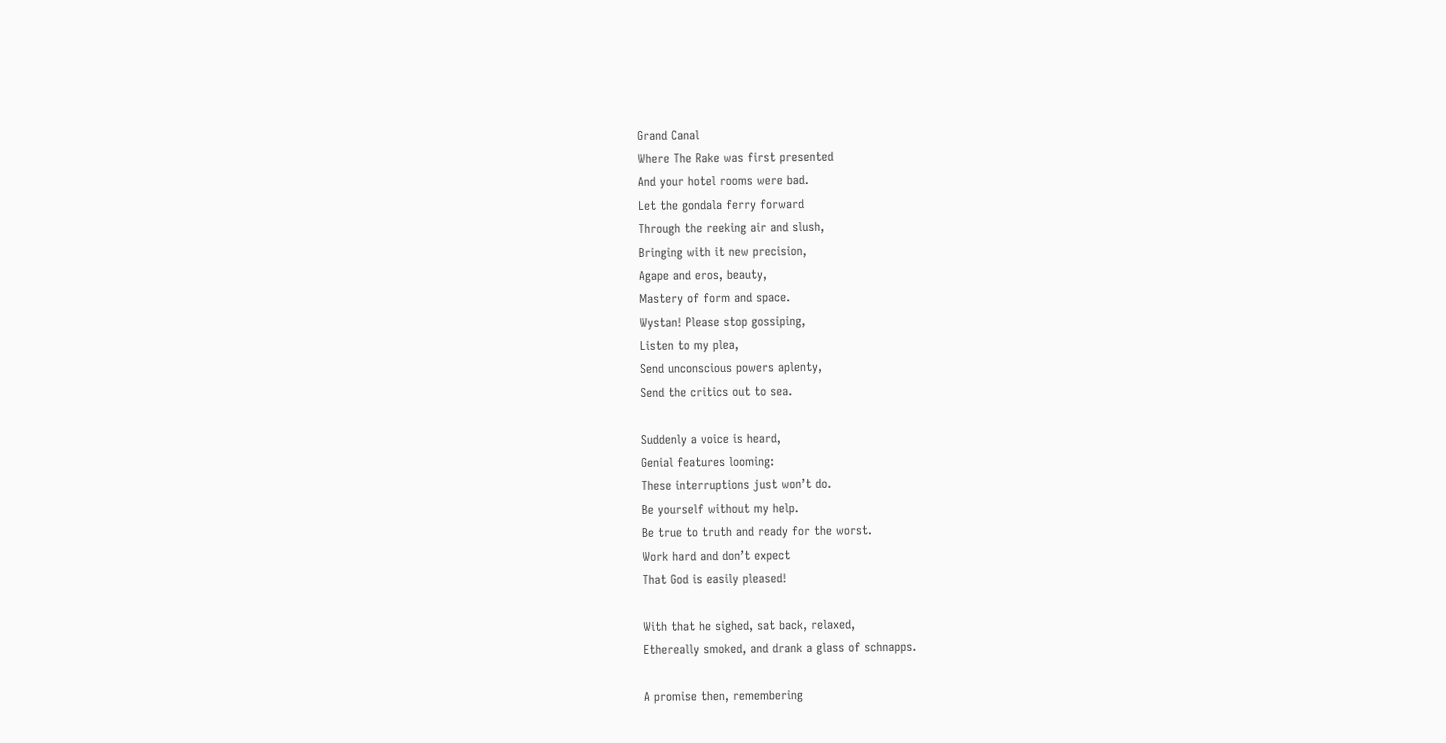Grand Canal
Where The Rake was first presented
And your hotel rooms were bad.
Let the gondala ferry forward
Through the reeking air and slush,
Bringing with it new precision,
Agape and eros, beauty,
Mastery of form and space.
Wystan! Please stop gossiping,
Listen to my plea,
Send unconscious powers aplenty,
Send the critics out to sea.

Suddenly a voice is heard,
Genial features looming:
These interruptions just won’t do.
Be yourself without my help.
Be true to truth and ready for the worst.
Work hard and don’t expect
That God is easily pleased!

With that he sighed, sat back, relaxed,
Ethereally smoked, and drank a glass of schnapps.

A promise then, remembering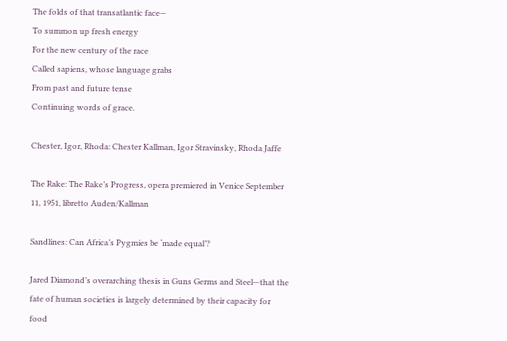The folds of that transatlantic face—
To summon up fresh energy
For the new century of the race
Called sapiens, whose language grabs
From past and future tense
Continuing words of grace.

Chester, Igor, Rhoda: Chester Kallman, Igor Stravinsky, Rhoda Jaffe

The Rake: The Rake’s Progress, opera premiered in Venice September 11, 1951, libretto Auden/Kallman

Sandlines: Can Africa’s Pygmies be ‘made equal’?

Jared Diamond’s overarching thesis in Guns Germs and Steel—that the fate of human societies is largely determined by their capacity for food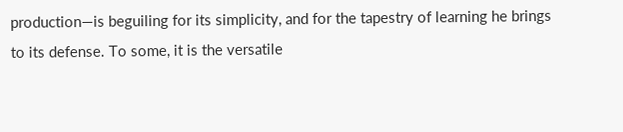production—is beguiling for its simplicity, and for the tapestry of learning he brings to its defense. To some, it is the versatile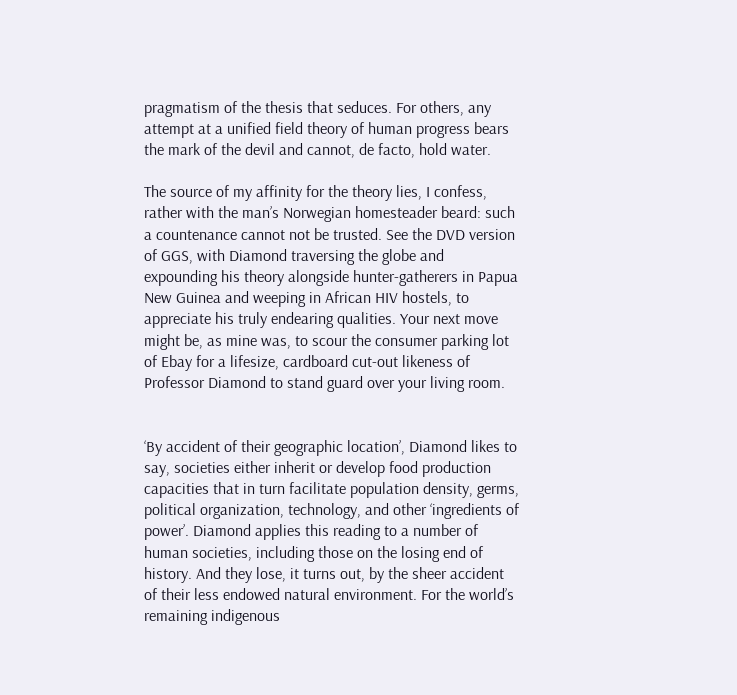pragmatism of the thesis that seduces. For others, any attempt at a unified field theory of human progress bears the mark of the devil and cannot, de facto, hold water.

The source of my affinity for the theory lies, I confess, rather with the man’s Norwegian homesteader beard: such a countenance cannot not be trusted. See the DVD version of GGS, with Diamond traversing the globe and expounding his theory alongside hunter-gatherers in Papua New Guinea and weeping in African HIV hostels, to appreciate his truly endearing qualities. Your next move might be, as mine was, to scour the consumer parking lot of Ebay for a lifesize, cardboard cut-out likeness of Professor Diamond to stand guard over your living room.


‘By accident of their geographic location’, Diamond likes to say, societies either inherit or develop food production capacities that in turn facilitate population density, germs, political organization, technology, and other ‘ingredients of power’. Diamond applies this reading to a number of human societies, including those on the losing end of history. And they lose, it turns out, by the sheer accident of their less endowed natural environment. For the world’s remaining indigenous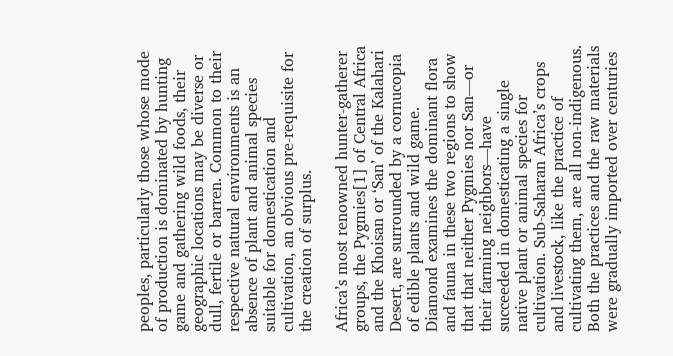peoples, particularly those whose mode of production is dominated by hunting game and gathering wild foods, their geographic locations may be diverse or dull, fertile or barren. Common to their respective natural environments is an absence of plant and animal species suitable for domestication and cultivation, an obvious pre-requisite for the creation of surplus.

Africa’s most renowned hunter-gatherer groups, the Pygmies[1] of Central Africa and the Khoisan or ‘San’ of the Kalahari Desert, are surrounded by a cornucopia of edible plants and wild game. Diamond examines the dominant flora and fauna in these two regions to show that that neither Pygmies nor San—or their farming neighbors—have succeeded in domesticating a single native plant or animal species for cultivation. Sub-Saharan Africa’s crops and livestock, like the practice of cultivating them, are all non-indigenous. Both the practices and the raw materials were gradually imported over centuries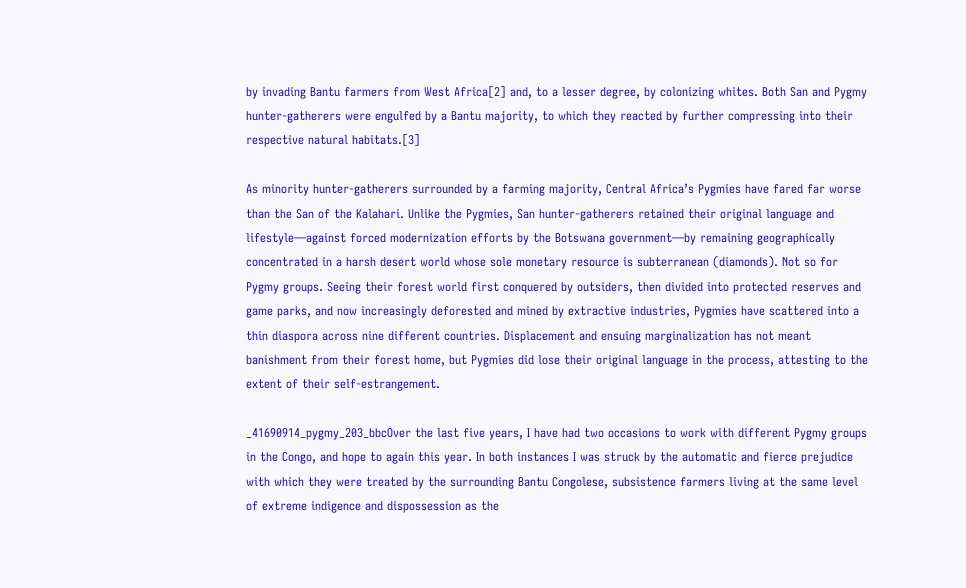by invading Bantu farmers from West Africa[2] and, to a lesser degree, by colonizing whites. Both San and Pygmy hunter-gatherers were engulfed by a Bantu majority, to which they reacted by further compressing into their respective natural habitats.[3]

As minority hunter-gatherers surrounded by a farming majority, Central Africa’s Pygmies have fared far worse than the San of the Kalahari. Unlike the Pygmies, San hunter-gatherers retained their original language and lifestyle—against forced modernization efforts by the Botswana government—by remaining geographically concentrated in a harsh desert world whose sole monetary resource is subterranean (diamonds). Not so for Pygmy groups. Seeing their forest world first conquered by outsiders, then divided into protected reserves and game parks, and now increasingly deforested and mined by extractive industries, Pygmies have scattered into a thin diaspora across nine different countries. Displacement and ensuing marginalization has not meant banishment from their forest home, but Pygmies did lose their original language in the process, attesting to the extent of their self-estrangement.

_41690914_pygmy_203_bbcOver the last five years, I have had two occasions to work with different Pygmy groups in the Congo, and hope to again this year. In both instances I was struck by the automatic and fierce prejudice with which they were treated by the surrounding Bantu Congolese, subsistence farmers living at the same level of extreme indigence and dispossession as the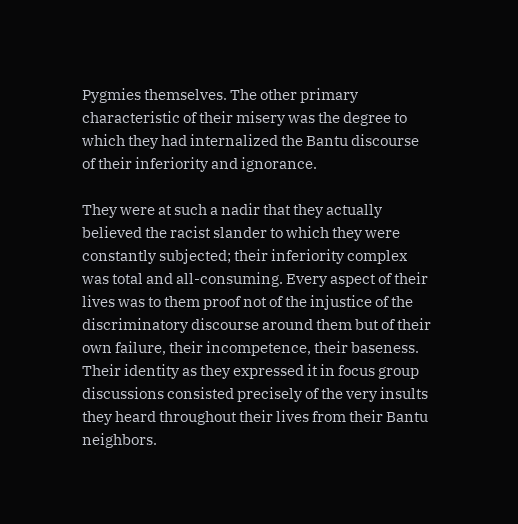Pygmies themselves. The other primary characteristic of their misery was the degree to which they had internalized the Bantu discourse of their inferiority and ignorance.

They were at such a nadir that they actually believed the racist slander to which they were constantly subjected; their inferiority complex was total and all-consuming. Every aspect of their lives was to them proof not of the injustice of the discriminatory discourse around them but of their own failure, their incompetence, their baseness. Their identity as they expressed it in focus group discussions consisted precisely of the very insults they heard throughout their lives from their Bantu neighbors.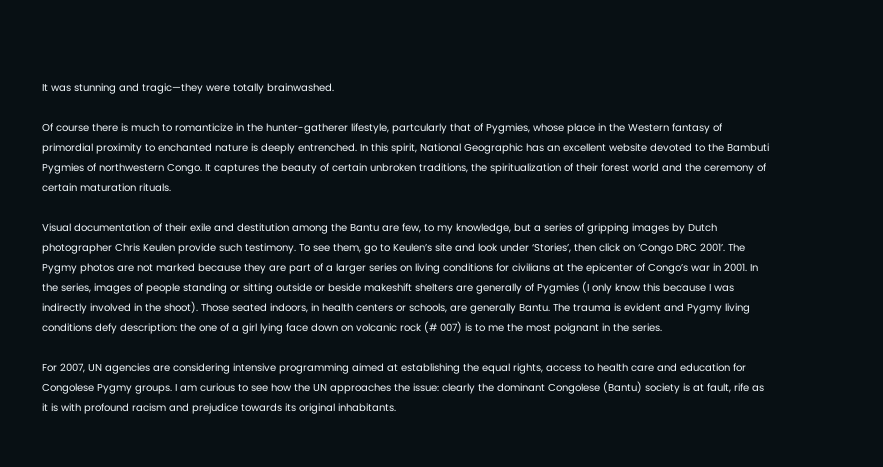It was stunning and tragic—they were totally brainwashed.

Of course there is much to romanticize in the hunter-gatherer lifestyle, partcularly that of Pygmies, whose place in the Western fantasy of primordial proximity to enchanted nature is deeply entrenched. In this spirit, National Geographic has an excellent website devoted to the Bambuti Pygmies of northwestern Congo. It captures the beauty of certain unbroken traditions, the spiritualization of their forest world and the ceremony of certain maturation rituals.

Visual documentation of their exile and destitution among the Bantu are few, to my knowledge, but a series of gripping images by Dutch photographer Chris Keulen provide such testimony. To see them, go to Keulen’s site and look under ‘Stories’, then click on ‘Congo DRC 2001’. The Pygmy photos are not marked because they are part of a larger series on living conditions for civilians at the epicenter of Congo’s war in 2001. In the series, images of people standing or sitting outside or beside makeshift shelters are generally of Pygmies (I only know this because I was indirectly involved in the shoot). Those seated indoors, in health centers or schools, are generally Bantu. The trauma is evident and Pygmy living conditions defy description: the one of a girl lying face down on volcanic rock (# 007) is to me the most poignant in the series.

For 2007, UN agencies are considering intensive programming aimed at establishing the equal rights, access to health care and education for Congolese Pygmy groups. I am curious to see how the UN approaches the issue: clearly the dominant Congolese (Bantu) society is at fault, rife as it is with profound racism and prejudice towards its original inhabitants.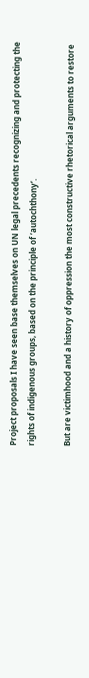Project proposals I have seen base themselves on UN legal precedents recognizing and protecting the rights of indigenous groups, based on the principle of ‘autochthony’.

But are victimhood and a history of oppression the most constructive rhetorical arguments to restore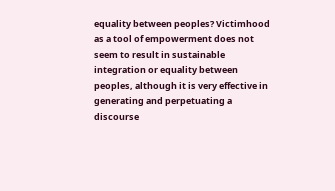equality between peoples? Victimhood as a tool of empowerment does not seem to result in sustainable integration or equality between peoples, although it is very effective in generating and perpetuating a discourse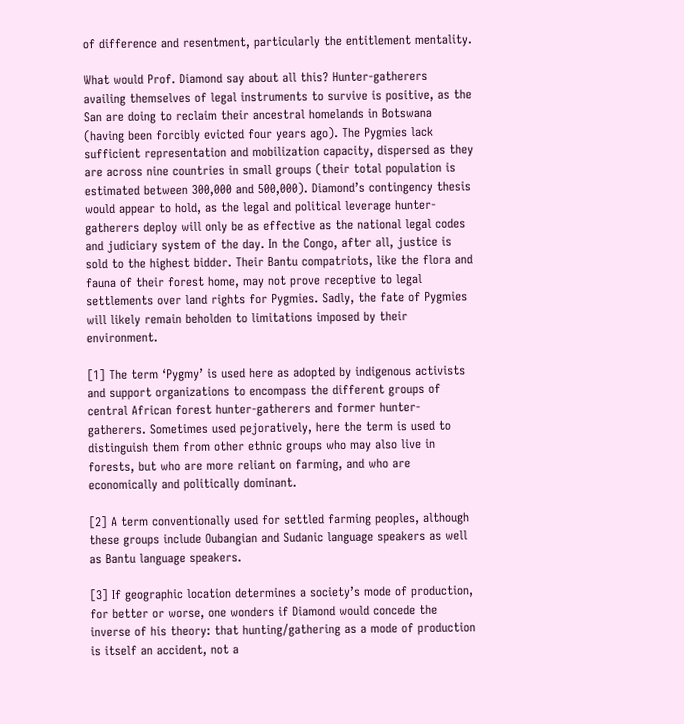of difference and resentment, particularly the entitlement mentality.

What would Prof. Diamond say about all this? Hunter-gatherers availing themselves of legal instruments to survive is positive, as the San are doing to reclaim their ancestral homelands in Botswana (having been forcibly evicted four years ago). The Pygmies lack sufficient representation and mobilization capacity, dispersed as they are across nine countries in small groups (their total population is estimated between 300,000 and 500,000). Diamond’s contingency thesis would appear to hold, as the legal and political leverage hunter-gatherers deploy will only be as effective as the national legal codes and judiciary system of the day. In the Congo, after all, justice is sold to the highest bidder. Their Bantu compatriots, like the flora and fauna of their forest home, may not prove receptive to legal settlements over land rights for Pygmies. Sadly, the fate of Pygmies will likely remain beholden to limitations imposed by their environment.

[1] The term ‘Pygmy’ is used here as adopted by indigenous activists and support organizations to encompass the different groups of central African forest hunter-gatherers and former hunter-gatherers. Sometimes used pejoratively, here the term is used to distinguish them from other ethnic groups who may also live in forests, but who are more reliant on farming, and who are economically and politically dominant.

[2] A term conventionally used for settled farming peoples, although these groups include Oubangian and Sudanic language speakers as well as Bantu language speakers.

[3] If geographic location determines a society’s mode of production, for better or worse, one wonders if Diamond would concede the inverse of his theory: that hunting/gathering as a mode of production is itself an accident, not a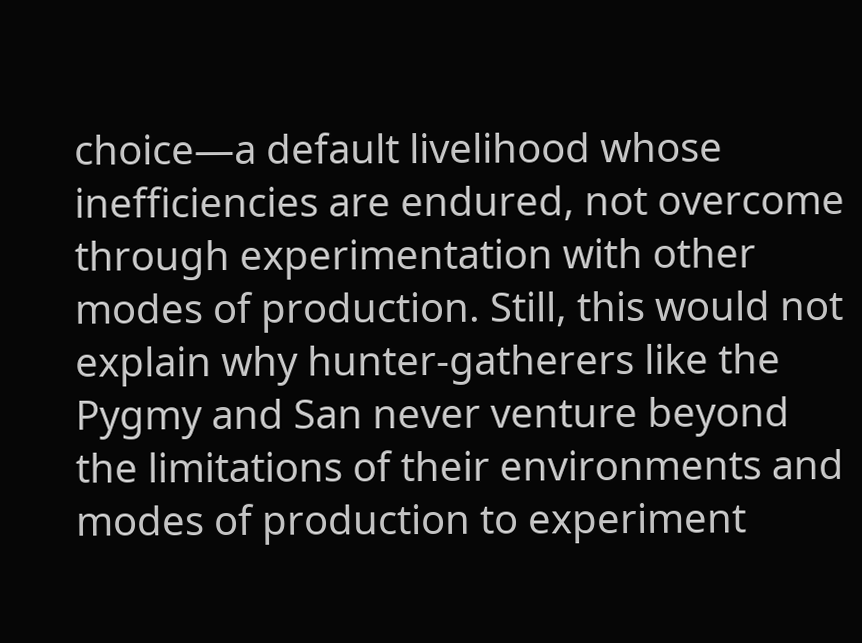choice—a default livelihood whose inefficiencies are endured, not overcome through experimentation with other modes of production. Still, this would not explain why hunter-gatherers like the Pygmy and San never venture beyond the limitations of their environments and modes of production to experiment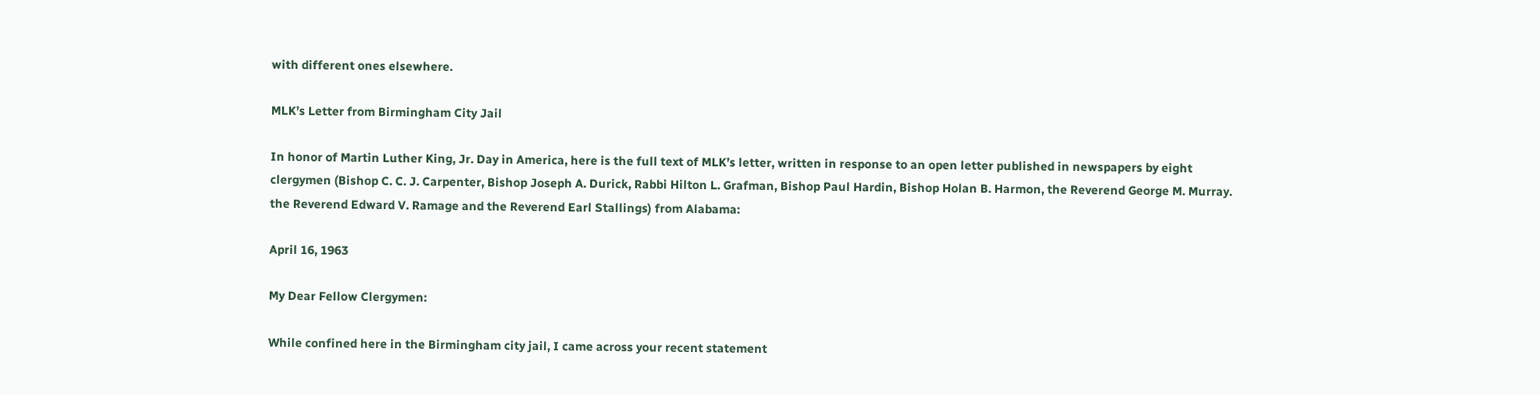with different ones elsewhere.

MLK’s Letter from Birmingham City Jail

In honor of Martin Luther King, Jr. Day in America, here is the full text of MLK’s letter, written in response to an open letter published in newspapers by eight clergymen (Bishop C. C. J. Carpenter, Bishop Joseph A. Durick, Rabbi Hilton L. Grafman, Bishop Paul Hardin, Bishop Holan B. Harmon, the Reverend George M. Murray. the Reverend Edward V. Ramage and the Reverend Earl Stallings) from Alabama:

April 16, 1963

My Dear Fellow Clergymen:

While confined here in the Birmingham city jail, I came across your recent statement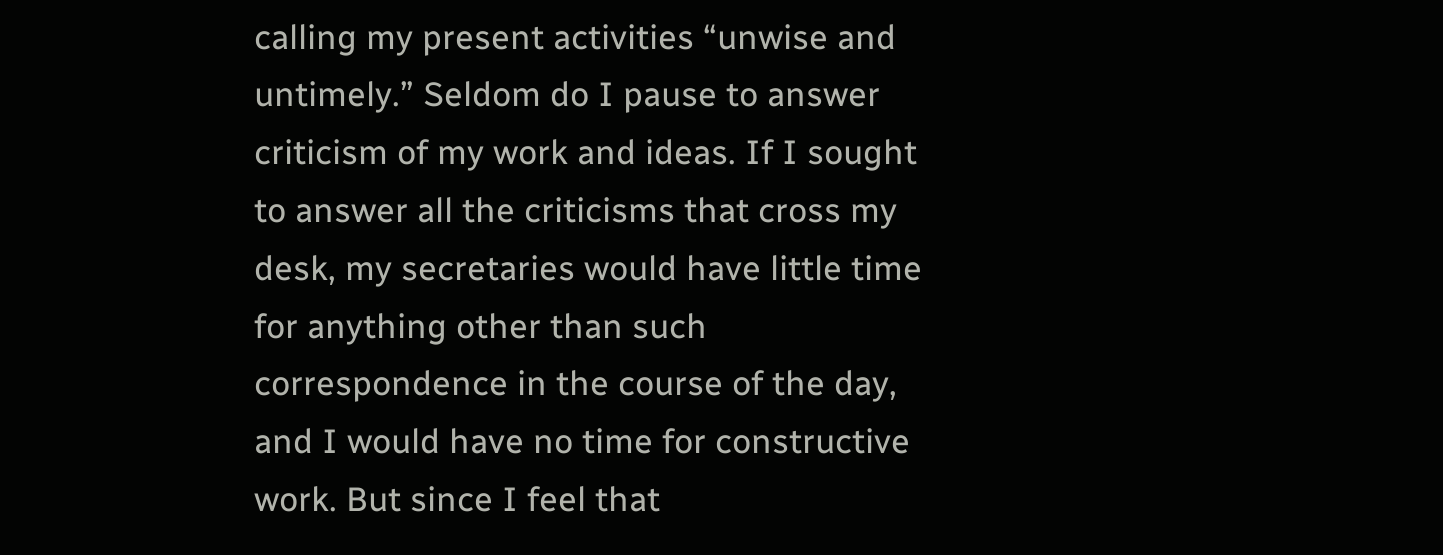calling my present activities “unwise and untimely.” Seldom do I pause to answer criticism of my work and ideas. If I sought to answer all the criticisms that cross my desk, my secretaries would have little time for anything other than such correspondence in the course of the day, and I would have no time for constructive work. But since I feel that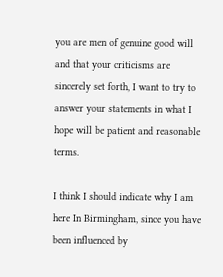you are men of genuine good will and that your criticisms are sincerely set forth, I want to try to answer your statements in what I hope will be patient and reasonable terms.

I think I should indicate why I am here In Birmingham, since you have been influenced by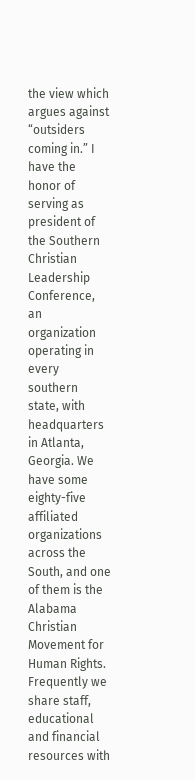the view which argues against “outsiders coming in.” I have the honor of serving as president of the Southern Christian Leadership Conference, an organization operating in every southern state, with headquarters in Atlanta, Georgia. We have some eighty-five affiliated organizations across the South, and one of them is the Alabama Christian Movement for Human Rights. Frequently we share staff, educational and financial resources with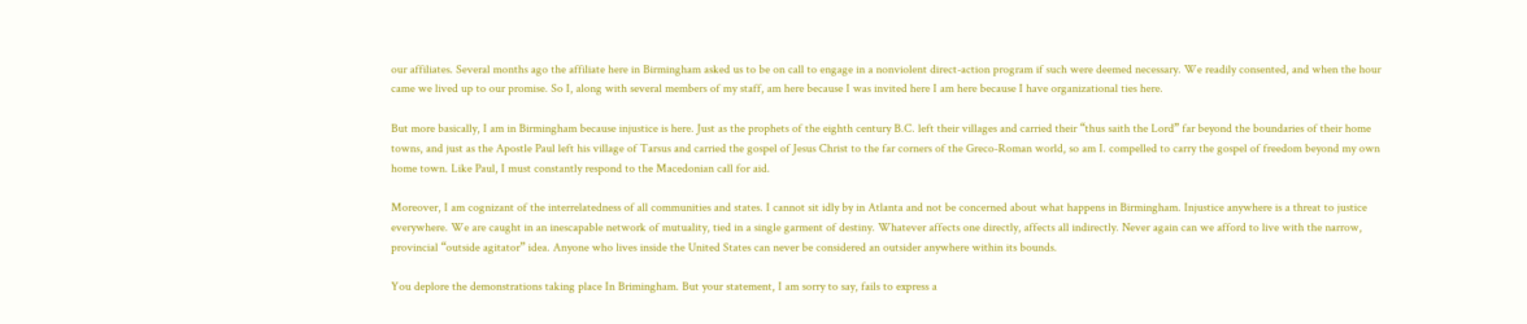our affiliates. Several months ago the affiliate here in Birmingham asked us to be on call to engage in a nonviolent direct-action program if such were deemed necessary. We readily consented, and when the hour came we lived up to our promise. So I, along with several members of my staff, am here because I was invited here I am here because I have organizational ties here.

But more basically, I am in Birmingham because injustice is here. Just as the prophets of the eighth century B.C. left their villages and carried their “thus saith the Lord” far beyond the boundaries of their home towns, and just as the Apostle Paul left his village of Tarsus and carried the gospel of Jesus Christ to the far corners of the Greco-Roman world, so am I. compelled to carry the gospel of freedom beyond my own home town. Like Paul, I must constantly respond to the Macedonian call for aid.

Moreover, I am cognizant of the interrelatedness of all communities and states. I cannot sit idly by in Atlanta and not be concerned about what happens in Birmingham. Injustice anywhere is a threat to justice everywhere. We are caught in an inescapable network of mutuality, tied in a single garment of destiny. Whatever affects one directly, affects all indirectly. Never again can we afford to live with the narrow, provincial “outside agitator” idea. Anyone who lives inside the United States can never be considered an outsider anywhere within its bounds.

You deplore the demonstrations taking place In Brimingham. But your statement, I am sorry to say, fails to express a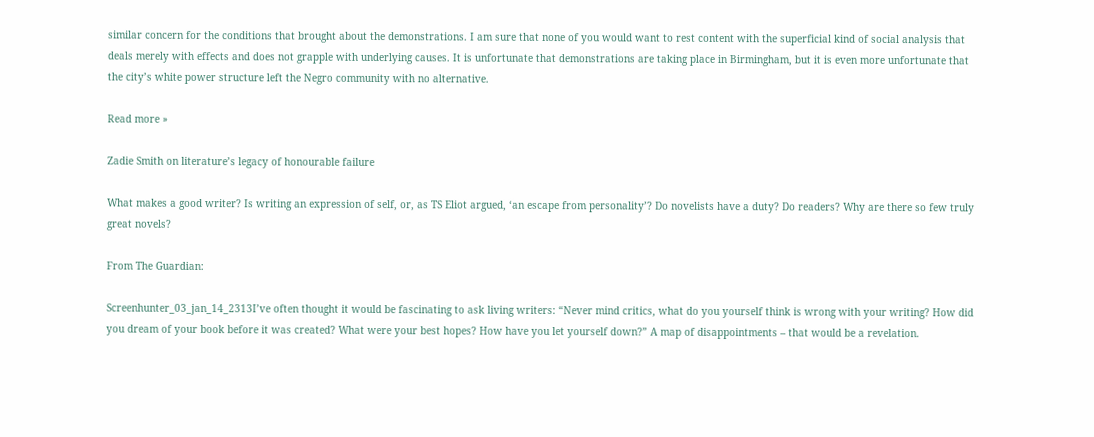similar concern for the conditions that brought about the demonstrations. I am sure that none of you would want to rest content with the superficial kind of social analysis that deals merely with effects and does not grapple with underlying causes. It is unfortunate that demonstrations are taking place in Birmingham, but it is even more unfortunate that the city’s white power structure left the Negro community with no alternative.

Read more »

Zadie Smith on literature’s legacy of honourable failure

What makes a good writer? Is writing an expression of self, or, as TS Eliot argued, ‘an escape from personality’? Do novelists have a duty? Do readers? Why are there so few truly great novels?

From The Guardian:

Screenhunter_03_jan_14_2313I’ve often thought it would be fascinating to ask living writers: “Never mind critics, what do you yourself think is wrong with your writing? How did you dream of your book before it was created? What were your best hopes? How have you let yourself down?” A map of disappointments – that would be a revelation.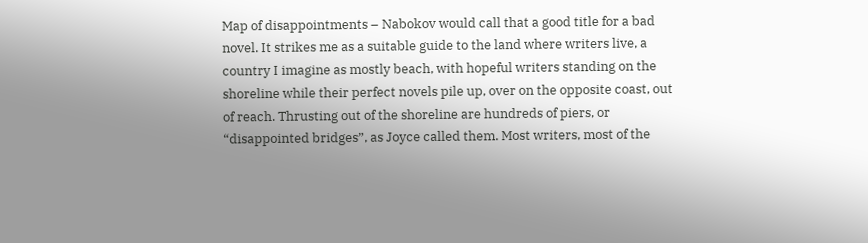Map of disappointments – Nabokov would call that a good title for a bad novel. It strikes me as a suitable guide to the land where writers live, a country I imagine as mostly beach, with hopeful writers standing on the shoreline while their perfect novels pile up, over on the opposite coast, out of reach. Thrusting out of the shoreline are hundreds of piers, or “disappointed bridges”, as Joyce called them. Most writers, most of the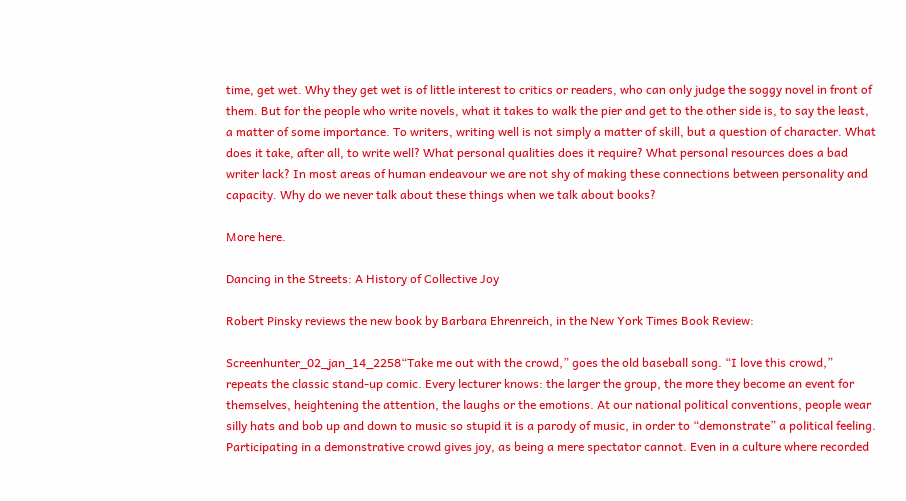time, get wet. Why they get wet is of little interest to critics or readers, who can only judge the soggy novel in front of them. But for the people who write novels, what it takes to walk the pier and get to the other side is, to say the least, a matter of some importance. To writers, writing well is not simply a matter of skill, but a question of character. What does it take, after all, to write well? What personal qualities does it require? What personal resources does a bad writer lack? In most areas of human endeavour we are not shy of making these connections between personality and capacity. Why do we never talk about these things when we talk about books?

More here.

Dancing in the Streets: A History of Collective Joy

Robert Pinsky reviews the new book by Barbara Ehrenreich, in the New York Times Book Review:

Screenhunter_02_jan_14_2258“Take me out with the crowd,” goes the old baseball song. “I love this crowd,” repeats the classic stand-up comic. Every lecturer knows: the larger the group, the more they become an event for themselves, heightening the attention, the laughs or the emotions. At our national political conventions, people wear silly hats and bob up and down to music so stupid it is a parody of music, in order to “demonstrate” a political feeling. Participating in a demonstrative crowd gives joy, as being a mere spectator cannot. Even in a culture where recorded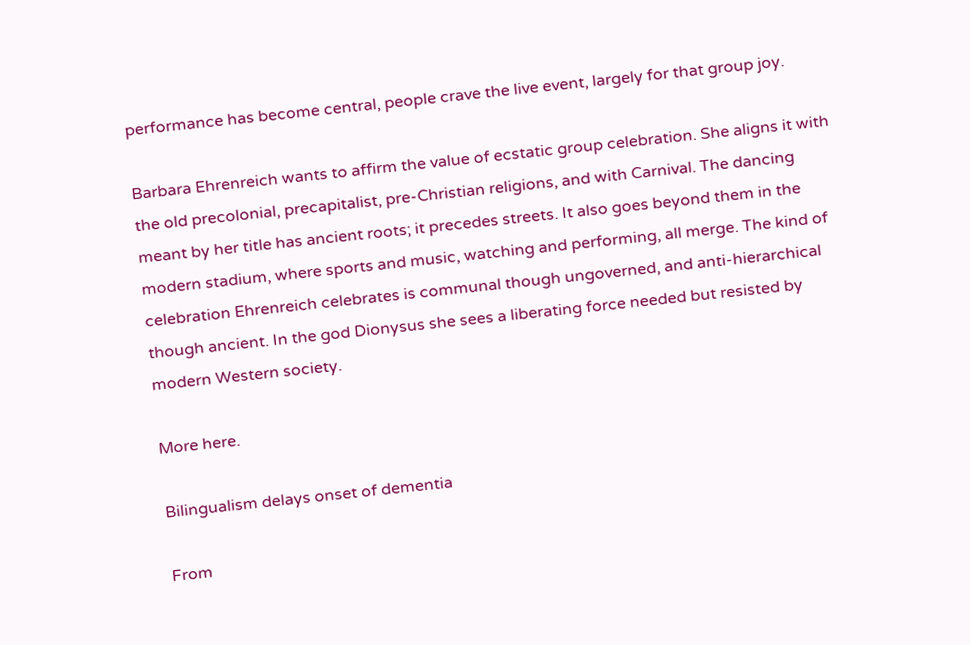performance has become central, people crave the live event, largely for that group joy.

Barbara Ehrenreich wants to affirm the value of ecstatic group celebration. She aligns it with the old precolonial, precapitalist, pre-Christian religions, and with Carnival. The dancing meant by her title has ancient roots; it precedes streets. It also goes beyond them in the modern stadium, where sports and music, watching and performing, all merge. The kind of celebration Ehrenreich celebrates is communal though ungoverned, and anti-hierarchical though ancient. In the god Dionysus she sees a liberating force needed but resisted by modern Western society.

More here.

Bilingualism delays onset of dementia

From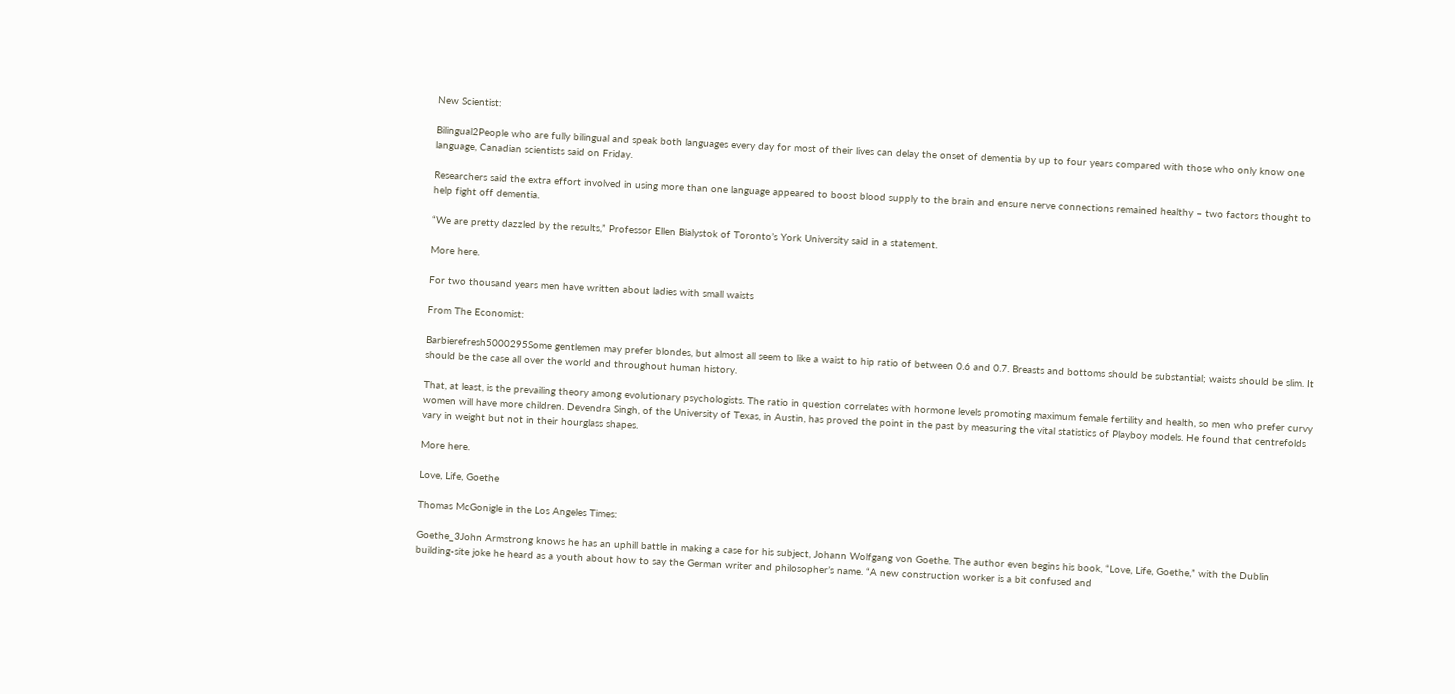New Scientist:

Bilingual2People who are fully bilingual and speak both languages every day for most of their lives can delay the onset of dementia by up to four years compared with those who only know one language, Canadian scientists said on Friday.

Researchers said the extra effort involved in using more than one language appeared to boost blood supply to the brain and ensure nerve connections remained healthy – two factors thought to help fight off dementia.

“We are pretty dazzled by the results,” Professor Ellen Bialystok of Toronto’s York University said in a statement.

More here.

For two thousand years men have written about ladies with small waists

From The Economist:

Barbierefresh5000295Some gentlemen may prefer blondes, but almost all seem to like a waist to hip ratio of between 0.6 and 0.7. Breasts and bottoms should be substantial; waists should be slim. It should be the case all over the world and throughout human history.

That, at least, is the prevailing theory among evolutionary psychologists. The ratio in question correlates with hormone levels promoting maximum female fertility and health, so men who prefer curvy women will have more children. Devendra Singh, of the University of Texas, in Austin, has proved the point in the past by measuring the vital statistics of Playboy models. He found that centrefolds vary in weight but not in their hourglass shapes.

More here.

Love, Life, Goethe

Thomas McGonigle in the Los Angeles Times:

Goethe_3John Armstrong knows he has an uphill battle in making a case for his subject, Johann Wolfgang von Goethe. The author even begins his book, “Love, Life, Goethe,” with the Dublin building-site joke he heard as a youth about how to say the German writer and philosopher’s name. “A new construction worker is a bit confused and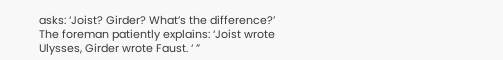asks: ‘Joist? Girder? What’s the difference?’ The foreman patiently explains: ‘Joist wrote Ulysses, Girder wrote Faust. ‘ ”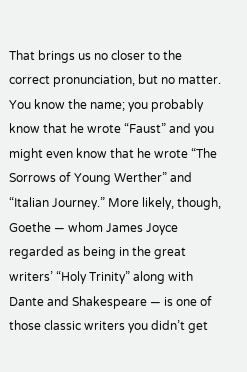That brings us no closer to the correct pronunciation, but no matter. You know the name; you probably know that he wrote “Faust” and you might even know that he wrote “The Sorrows of Young Werther” and “Italian Journey.” More likely, though, Goethe — whom James Joyce regarded as being in the great writers’ “Holy Trinity” along with Dante and Shakespeare — is one of those classic writers you didn’t get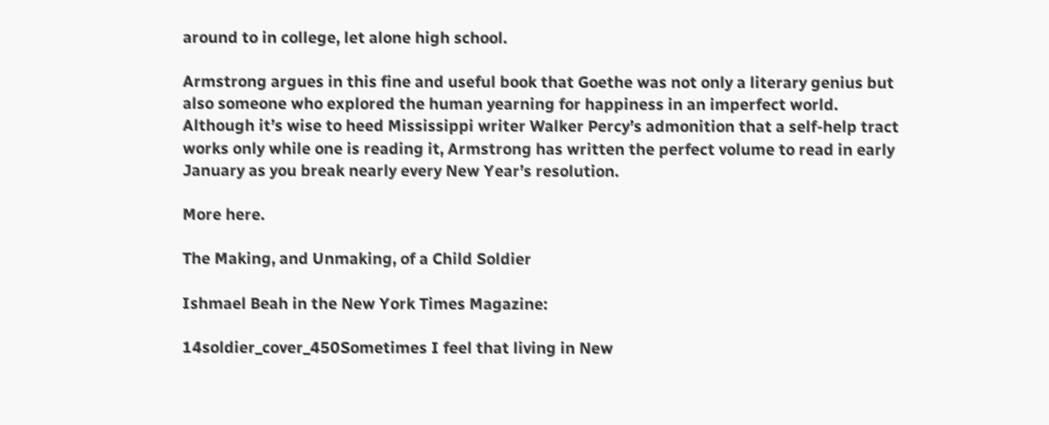around to in college, let alone high school.

Armstrong argues in this fine and useful book that Goethe was not only a literary genius but also someone who explored the human yearning for happiness in an imperfect world. Although it’s wise to heed Mississippi writer Walker Percy’s admonition that a self-help tract works only while one is reading it, Armstrong has written the perfect volume to read in early January as you break nearly every New Year’s resolution.

More here.

The Making, and Unmaking, of a Child Soldier

Ishmael Beah in the New York Times Magazine:

14soldier_cover_450Sometimes I feel that living in New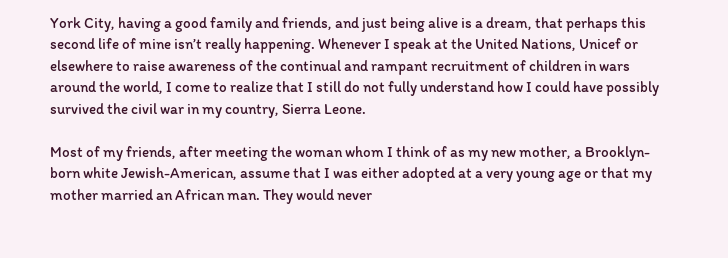York City, having a good family and friends, and just being alive is a dream, that perhaps this second life of mine isn’t really happening. Whenever I speak at the United Nations, Unicef or elsewhere to raise awareness of the continual and rampant recruitment of children in wars around the world, I come to realize that I still do not fully understand how I could have possibly survived the civil war in my country, Sierra Leone.

Most of my friends, after meeting the woman whom I think of as my new mother, a Brooklyn-born white Jewish-American, assume that I was either adopted at a very young age or that my mother married an African man. They would never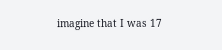imagine that I was 17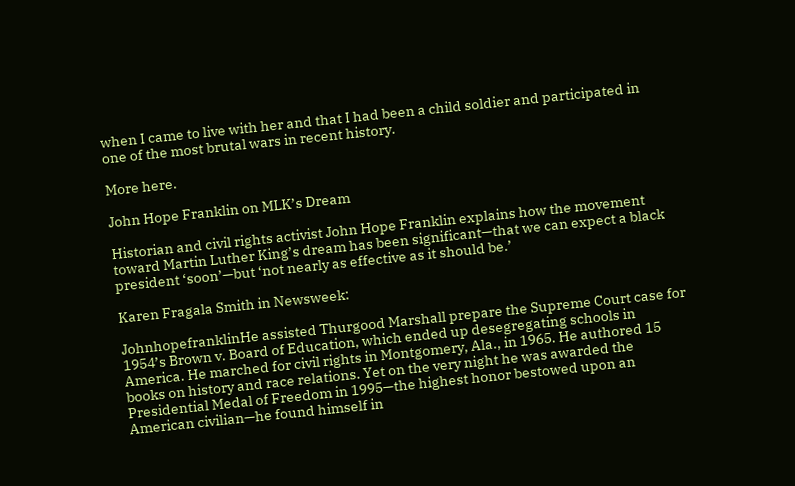when I came to live with her and that I had been a child soldier and participated in one of the most brutal wars in recent history.

More here.

John Hope Franklin on MLK’s Dream

Historian and civil rights activist John Hope Franklin explains how the movement toward Martin Luther King’s dream has been significant—that we can expect a black president ‘soon’—but ‘not nearly as effective as it should be.’

Karen Fragala Smith in Newsweek:

JohnhopefranklinHe assisted Thurgood Marshall prepare the Supreme Court case for 1954’s Brown v. Board of Education, which ended up desegregating schools in America. He marched for civil rights in Montgomery, Ala., in 1965. He authored 15 books on history and race relations. Yet on the very night he was awarded the Presidential Medal of Freedom in 1995—the highest honor bestowed upon an American civilian—he found himself in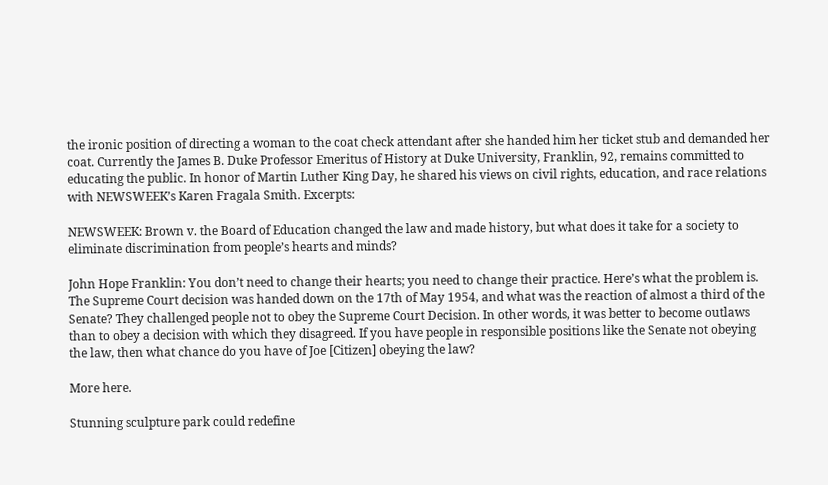the ironic position of directing a woman to the coat check attendant after she handed him her ticket stub and demanded her coat. Currently the James B. Duke Professor Emeritus of History at Duke University, Franklin, 92, remains committed to educating the public. In honor of Martin Luther King Day, he shared his views on civil rights, education, and race relations with NEWSWEEK’s Karen Fragala Smith. Excerpts:

NEWSWEEK: Brown v. the Board of Education changed the law and made history, but what does it take for a society to eliminate discrimination from people’s hearts and minds?

John Hope Franklin: You don’t need to change their hearts; you need to change their practice. Here’s what the problem is. The Supreme Court decision was handed down on the 17th of May 1954, and what was the reaction of almost a third of the Senate? They challenged people not to obey the Supreme Court Decision. In other words, it was better to become outlaws than to obey a decision with which they disagreed. If you have people in responsible positions like the Senate not obeying the law, then what chance do you have of Joe [Citizen] obeying the law?

More here.

Stunning sculpture park could redefine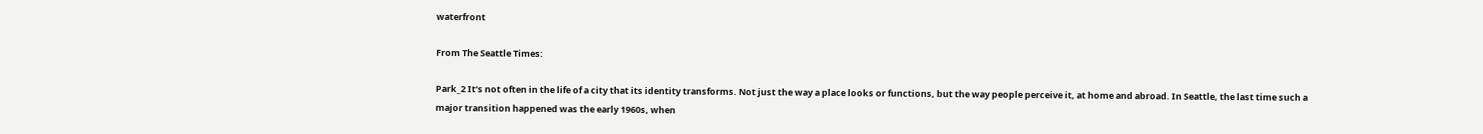waterfront

From The Seattle Times:

Park_2 It’s not often in the life of a city that its identity transforms. Not just the way a place looks or functions, but the way people perceive it, at home and abroad. In Seattle, the last time such a major transition happened was the early 1960s, when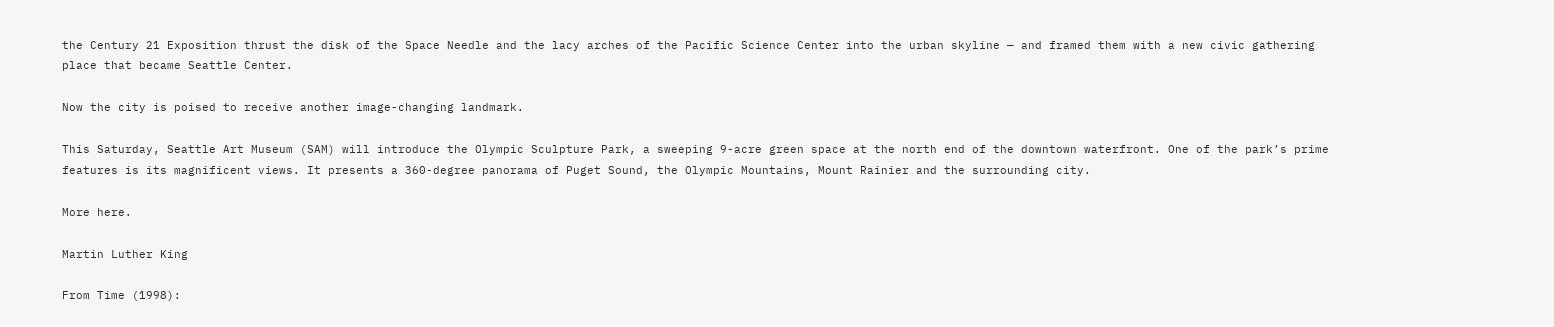the Century 21 Exposition thrust the disk of the Space Needle and the lacy arches of the Pacific Science Center into the urban skyline — and framed them with a new civic gathering place that became Seattle Center.

Now the city is poised to receive another image-changing landmark.

This Saturday, Seattle Art Museum (SAM) will introduce the Olympic Sculpture Park, a sweeping 9-acre green space at the north end of the downtown waterfront. One of the park’s prime features is its magnificent views. It presents a 360-degree panorama of Puget Sound, the Olympic Mountains, Mount Rainier and the surrounding city.

More here.

Martin Luther King

From Time (1998):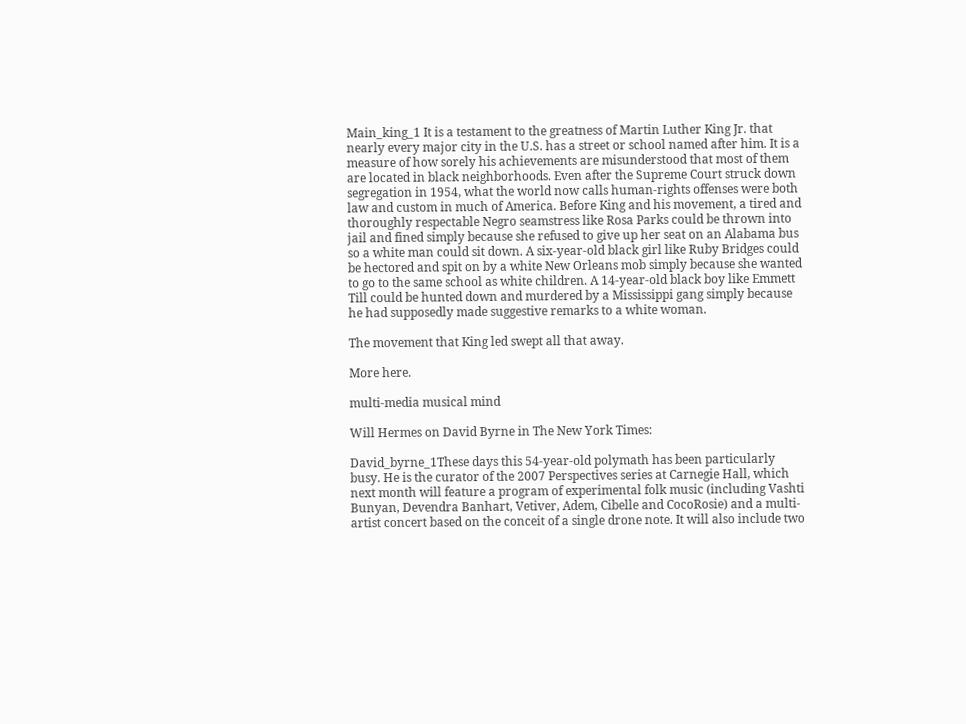Main_king_1 It is a testament to the greatness of Martin Luther King Jr. that nearly every major city in the U.S. has a street or school named after him. It is a measure of how sorely his achievements are misunderstood that most of them are located in black neighborhoods. Even after the Supreme Court struck down segregation in 1954, what the world now calls human-rights offenses were both law and custom in much of America. Before King and his movement, a tired and thoroughly respectable Negro seamstress like Rosa Parks could be thrown into jail and fined simply because she refused to give up her seat on an Alabama bus so a white man could sit down. A six-year-old black girl like Ruby Bridges could be hectored and spit on by a white New Orleans mob simply because she wanted to go to the same school as white children. A 14-year-old black boy like Emmett Till could be hunted down and murdered by a Mississippi gang simply because he had supposedly made suggestive remarks to a white woman.

The movement that King led swept all that away.

More here.

multi-media musical mind

Will Hermes on David Byrne in The New York Times:

David_byrne_1These days this 54-year-old polymath has been particularly busy. He is the curator of the 2007 Perspectives series at Carnegie Hall, which next month will feature a program of experimental folk music (including Vashti Bunyan, Devendra Banhart, Vetiver, Adem, Cibelle and CocoRosie) and a multi-artist concert based on the conceit of a single drone note. It will also include two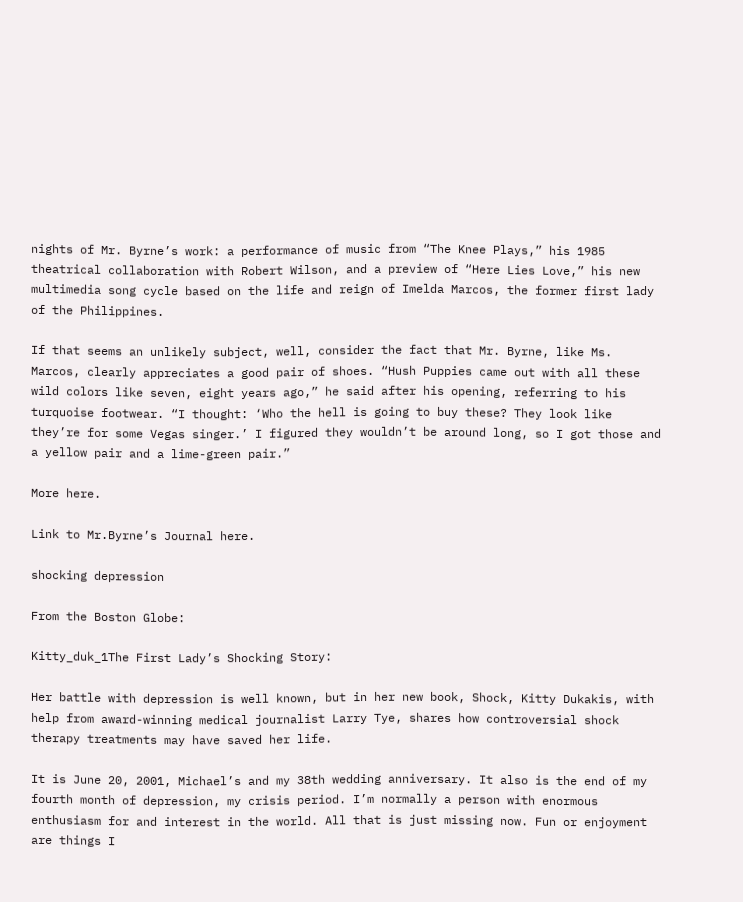nights of Mr. Byrne’s work: a performance of music from “The Knee Plays,” his 1985 theatrical collaboration with Robert Wilson, and a preview of “Here Lies Love,” his new multimedia song cycle based on the life and reign of Imelda Marcos, the former first lady of the Philippines.

If that seems an unlikely subject, well, consider the fact that Mr. Byrne, like Ms. Marcos, clearly appreciates a good pair of shoes. “Hush Puppies came out with all these wild colors like seven, eight years ago,” he said after his opening, referring to his turquoise footwear. “I thought: ‘Who the hell is going to buy these? They look like they’re for some Vegas singer.’ I figured they wouldn’t be around long, so I got those and a yellow pair and a lime-green pair.”

More here.

Link to Mr.Byrne’s Journal here.

shocking depression

From the Boston Globe:

Kitty_duk_1The First Lady’s Shocking Story:

Her battle with depression is well known, but in her new book, Shock, Kitty Dukakis, with help from award-winning medical journalist Larry Tye, shares how controversial shock therapy treatments may have saved her life.

It is June 20, 2001, Michael’s and my 38th wedding anniversary. It also is the end of my fourth month of depression, my crisis period. I’m normally a person with enormous enthusiasm for and interest in the world. All that is just missing now. Fun or enjoyment are things I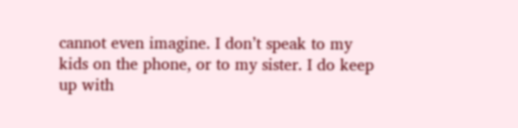cannot even imagine. I don’t speak to my kids on the phone, or to my sister. I do keep up with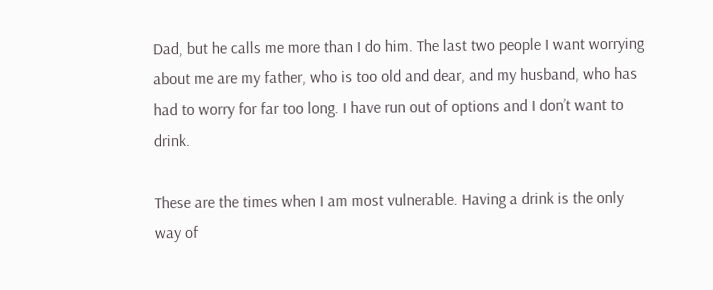Dad, but he calls me more than I do him. The last two people I want worrying about me are my father, who is too old and dear, and my husband, who has had to worry for far too long. I have run out of options and I don’t want to drink.

These are the times when I am most vulnerable. Having a drink is the only way of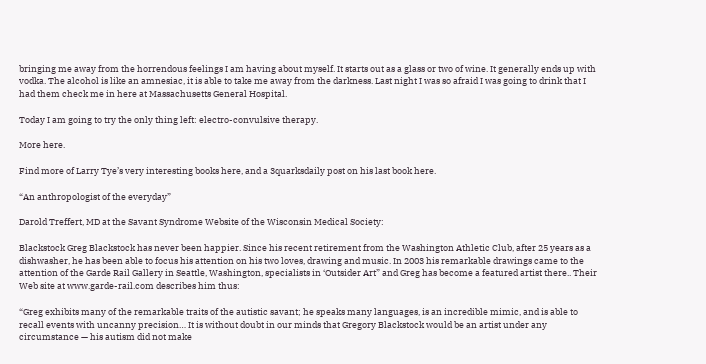bringing me away from the horrendous feelings I am having about myself. It starts out as a glass or two of wine. It generally ends up with vodka. The alcohol is like an amnesiac, it is able to take me away from the darkness. Last night I was so afraid I was going to drink that I had them check me in here at Massachusetts General Hospital.

Today I am going to try the only thing left: electro-convulsive therapy.

More here.

Find more of Larry Tye’s very interesting books here, and a 3quarksdaily post on his last book here.

“An anthropologist of the everyday”

Darold Treffert, MD at the Savant Syndrome Website of the Wisconsin Medical Society:

Blackstock Greg Blackstock has never been happier. Since his recent retirement from the Washington Athletic Club, after 25 years as a dishwasher, he has been able to focus his attention on his two loves, drawing and music. In 2003 his remarkable drawings came to the attention of the Garde Rail Gallery in Seattle, Washington, specialists in ‘Outsider Art” and Greg has become a featured artist there.. Their Web site at www.garde-rail.com describes him thus:

“Greg exhibits many of the remarkable traits of the autistic savant; he speaks many languages, is an incredible mimic, and is able to recall events with uncanny precision… It is without doubt in our minds that Gregory Blackstock would be an artist under any circumstance — his autism did not make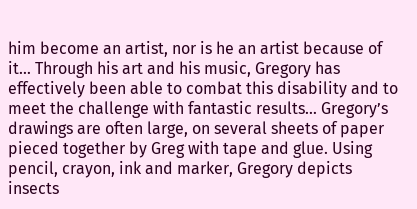him become an artist, nor is he an artist because of it… Through his art and his music, Gregory has effectively been able to combat this disability and to meet the challenge with fantastic results… Gregory’s drawings are often large, on several sheets of paper pieced together by Greg with tape and glue. Using pencil, crayon, ink and marker, Gregory depicts insects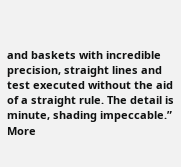and baskets with incredible precision, straight lines and test executed without the aid of a straight rule. The detail is minute, shading impeccable.”
More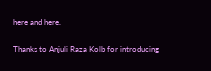here and here.

Thanks to Anjuli Raza Kolb for introducing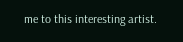me to this interesting artist.